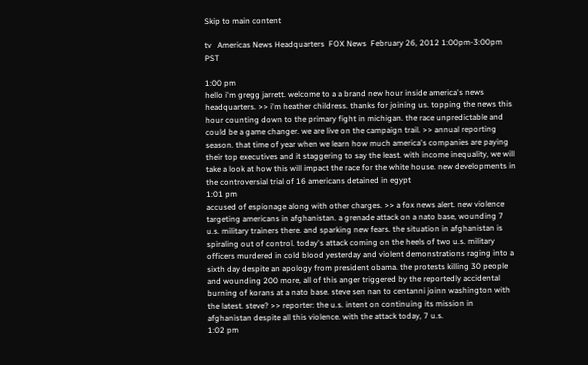Skip to main content

tv   Americas News Headquarters  FOX News  February 26, 2012 1:00pm-3:00pm PST

1:00 pm
hello i'm gregg jarrett. welcome to a a brand new hour inside america's news headquarters. >> i'm heather childress. thanks for joining us. topping the news this hour counting down to the primary fight in michigan. the race unpredictable and could be a game changer. we are live on the campaign trail. >> annual reporting season. that time of year when we learn how much america's companies are paying their top executives and it staggering to say the least. with income inequality, we will take a look at how this will impact the race for the white house. new developments in the controversial trial of 16 americans detained in egypt
1:01 pm
accused of espionage along with other charges. >> a fox news alert. new violence targeting americans in afghanistan. a grenade attack on a nato base, wounding 7 u.s. military trainers there. and sparking new fears. the situation in afghanistan is spiraling out of control. today's attack coming on the heels of two u.s. military officers murdered in cold blood yesterday and violent demonstrations raging into a sixth day despite an apology from president obama. the protests killing 30 people and wounding 200 more, all of this anger triggered by the reportedly accidental burning of korans at a nato base. steve sen nan to centanni joinn washington with the latest. steve? >> reporter: the u.s. intent on continuing its mission in afghanistan despite all this violence. with the attack today, 7 u.s.
1:02 pm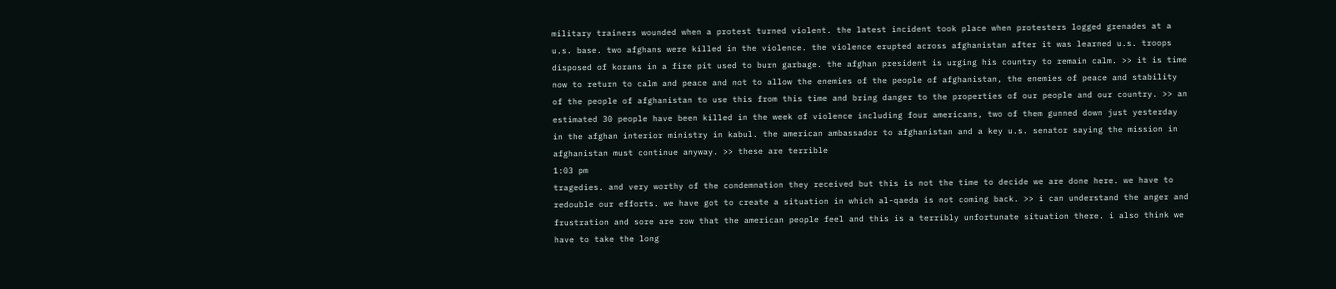military trainers wounded when a protest turned violent. the latest incident took place when protesters logged grenades at a u.s. base. two afghans were killed in the violence. the violence erupted across afghanistan after it was learned u.s. troops disposed of korans in a fire pit used to burn garbage. the afghan president is urging his country to remain calm. >> it is time now to return to calm and peace and not to allow the enemies of the people of afghanistan, the enemies of peace and stability of the people of afghanistan to use this from this time and bring danger to the properties of our people and our country. >> an estimated 30 people have been killed in the week of violence including four americans, two of them gunned down just yesterday in the afghan interior ministry in kabul. the american ambassador to afghanistan and a key u.s. senator saying the mission in afghanistan must continue anyway. >> these are terrible
1:03 pm
tragedies. and very worthy of the condemnation they received but this is not the time to decide we are done here. we have to redouble our efforts. we have got to create a situation in which al-qaeda is not coming back. >> i can understand the anger and frustration and sore are row that the american people feel and this is a terribly unfortunate situation there. i also think we have to take the long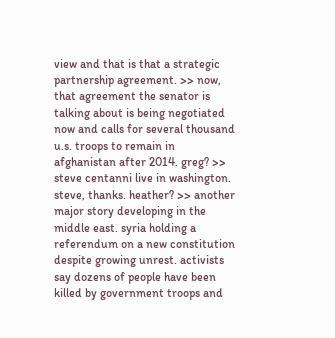view and that is that a strategic partnership agreement. >> now, that agreement the senator is talking about is being negotiated now and calls for several thousand u.s. troops to remain in afghanistan after 2014. greg? >> steve centanni live in washington. steve, thanks. heather? >> another major story developing in the middle east. syria holding a referendum on a new constitution despite growing unrest. activists say dozens of people have been killed by government troops and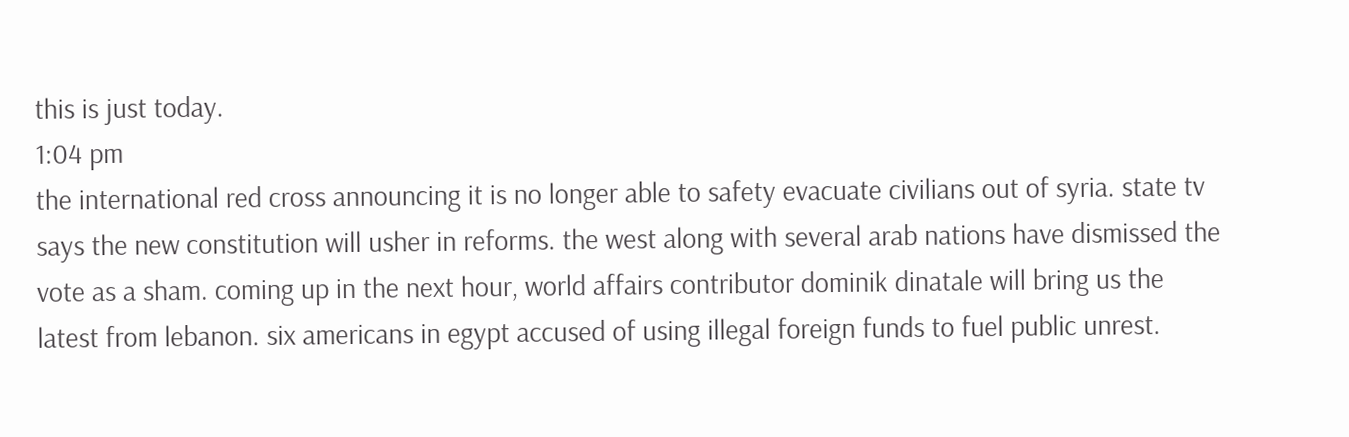this is just today.
1:04 pm
the international red cross announcing it is no longer able to safety evacuate civilians out of syria. state tv says the new constitution will usher in reforms. the west along with several arab nations have dismissed the vote as a sham. coming up in the next hour, world affairs contributor dominik dinatale will bring us the latest from lebanon. six americans in egypt accused of using illegal foreign funds to fuel public unrest.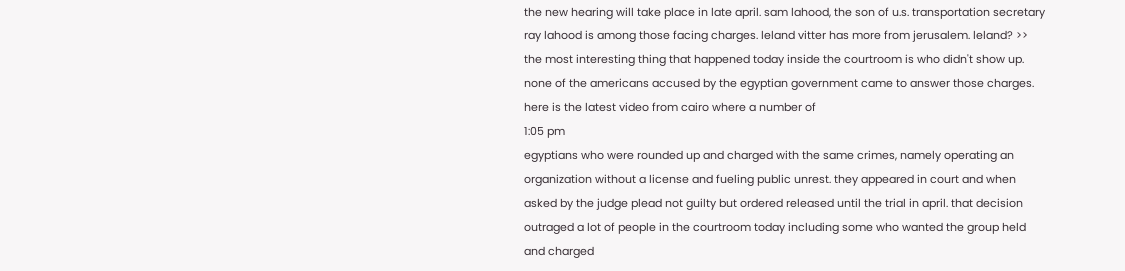the new hearing will take place in late april. sam lahood, the son of u.s. transportation secretary ray lahood is among those facing charges. leland vitter has more from jerusalem. leland? >> the most interesting thing that happened today inside the courtroom is who didn't show up. none of the americans accused by the egyptian government came to answer those charges. here is the latest video from cairo where a number of
1:05 pm
egyptians who were rounded up and charged with the same crimes, namely operating an organization without a license and fueling public unrest. they appeared in court and when asked by the judge plead not guilty but ordered released until the trial in april. that decision outraged a lot of people in the courtroom today including some who wanted the group held and charged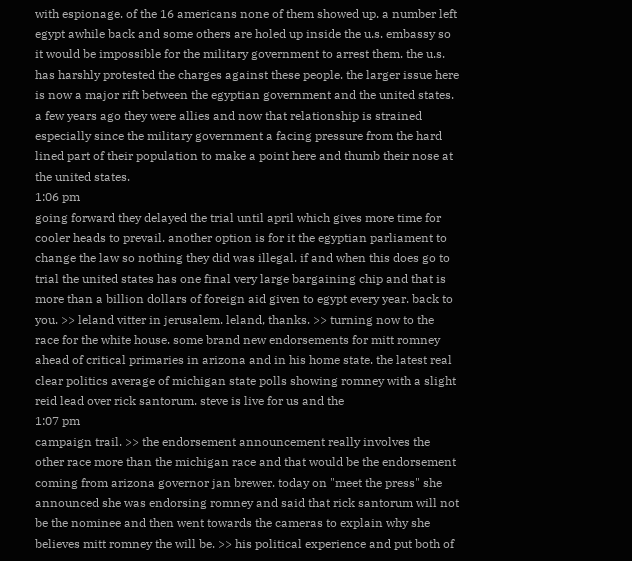with espionage. of the 16 americans none of them showed up. a number left egypt awhile back and some others are holed up inside the u.s. embassy so it would be impossible for the military government to arrest them. the u.s. has harshly protested the charges against these people. the larger issue here is now a major rift between the egyptian government and the united states. a few years ago they were allies and now that relationship is strained especially since the military government a facing pressure from the hard lined part of their population to make a point here and thumb their nose at the united states.
1:06 pm
going forward they delayed the trial until april which gives more time for cooler heads to prevail. another option is for it the egyptian parliament to change the law so nothing they did was illegal. if and when this does go to trial the united states has one final very large bargaining chip and that is more than a billion dollars of foreign aid given to egypt every year. back to you. >> leland vitter in jerusalem. leland, thanks. >> turning now to the race for the white house. some brand new endorsements for mitt romney ahead of critical primaries in arizona and in his home state. the latest real clear politics average of michigan state polls showing romney with a slight reid lead over rick santorum. steve is live for us and the
1:07 pm
campaign trail. >> the endorsement announcement really involves the other race more than the michigan race and that would be the endorsement coming from arizona governor jan brewer. today on "meet the press" she announced she was endorsing romney and said that rick santorum will not be the nominee and then went towards the cameras to explain why she believes mitt romney the will be. >> his political experience and put both of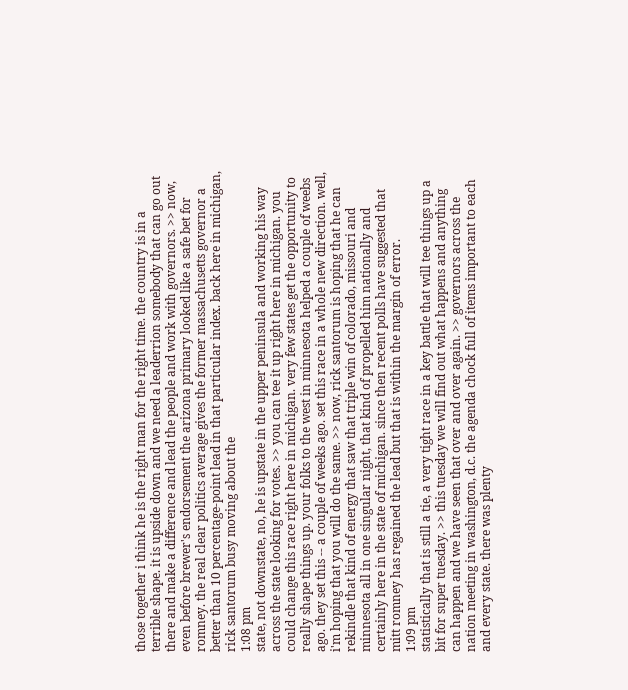those together i think he is the right man for the right time. the country is in a terrible shape. it is upside down and we need a leaderrion somebody that can go out there and make a difference and lead the people and work with governors. >> now, even before brewer's endorsement the arizona primary looked like a safe bet for romney. the real clear politics average gives the former massachusetts governor a better than 10 percentage-point lead in that particular index. back here in michigan, rick santorum busy moving about the
1:08 pm
state, not downstate, no, he is upstate in the upper peninsula and working his way across the state looking for votes. >> you can tee it up right here in michigan. you could change this race right here in michigan. very few states get the opportunity to really shape things up. your folks to the west in minnesota helped a couple of weebs ago. they set this -- a couple of weeks ago. set this race in a whole new direction. well, i'm hoping that you will do the same. >> now, rick santorum is hoping that he can rekindle that kind of energy that saw that triple win of colorado, missouri and minnesota all in one singular night, that kind of propelled him nationally and certainly here in the state of michigan. since then recent polls have suggested that mitt romney has regained the lead but that is within the margin of error.
1:09 pm
statistically that is still a tie, a very tight race in a key battle that will tee things up a bit for super tuesday. >> this tuesday we will find out what happens and anything can happen and we have seen that over and over again. >> governors across the nation meeting in washington, d.c. the agenda chock full of items important to each and every state. there was plenty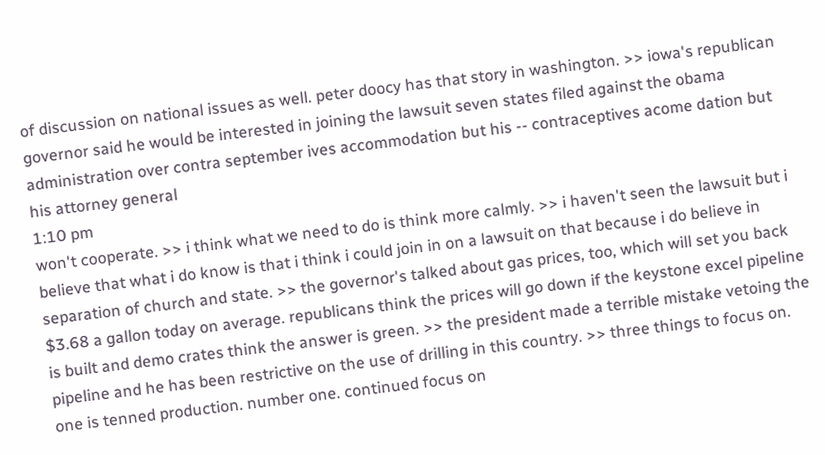of discussion on national issues as well. peter doocy has that story in washington. >> iowa's republican governor said he would be interested in joining the lawsuit seven states filed against the obama administration over contra september ives accommodation but his -- contraceptives acome dation but his attorney general
1:10 pm
won't cooperate. >> i think what we need to do is think more calmly. >> i haven't seen the lawsuit but i believe that what i do know is that i think i could join in on a lawsuit on that because i do believe in separation of church and state. >> the governor's talked about gas prices, too, which will set you back $3.68 a gallon today on average. republicans think the prices will go down if the keystone excel pipeline is built and demo crates think the answer is green. >> the president made a terrible mistake vetoing the pipeline and he has been restrictive on the use of drilling in this country. >> three things to focus on. one is tenned production. number one. continued focus on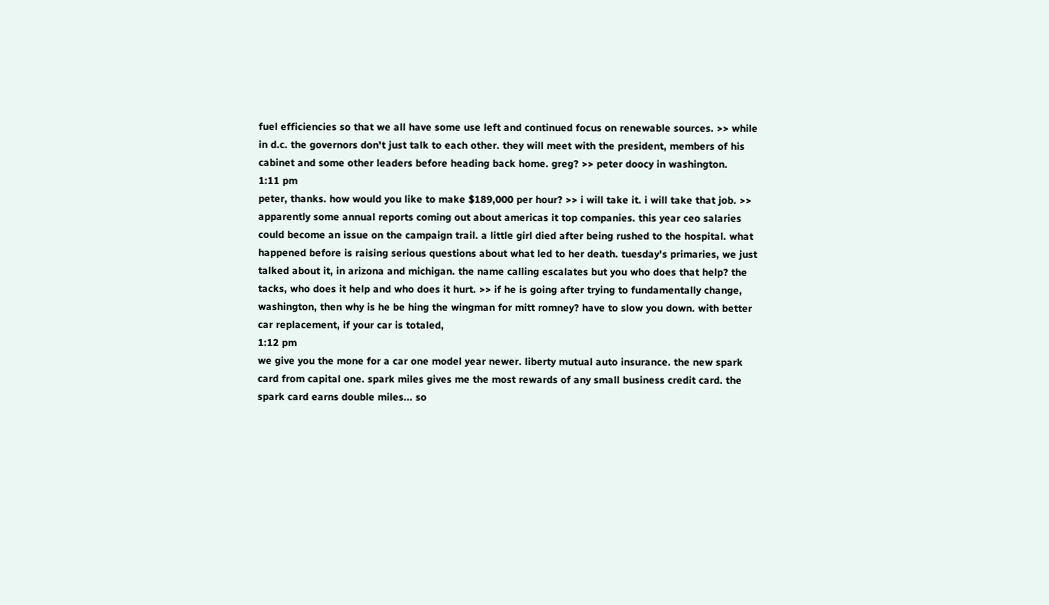fuel efficiencies so that we all have some use left and continued focus on renewable sources. >> while in d.c. the governors don't just talk to each other. they will meet with the president, members of his cabinet and some other leaders before heading back home. greg? >> peter doocy in washington.
1:11 pm
peter, thanks. how would you like to make $189,000 per hour? >> i will take it. i will take that job. >> apparently some annual reports coming out about americas it top companies. this year ceo salaries could become an issue on the campaign trail. a little girl died after being rushed to the hospital. what happened before is raising serious questions about what led to her death. tuesday's primaries, we just talked about it, in arizona and michigan. the name calling escalates but you who does that help? the tacks, who does it help and who does it hurt. >> if he is going after trying to fundamentally change, washington, then why is he be hing the wingman for mitt romney? have to slow you down. with better car replacement, if your car is totaled,
1:12 pm
we give you the mone for a car one model year newer. liberty mutual auto insurance. the new spark card from capital one. spark miles gives me the most rewards of any small business credit card. the spark card earns double miles... so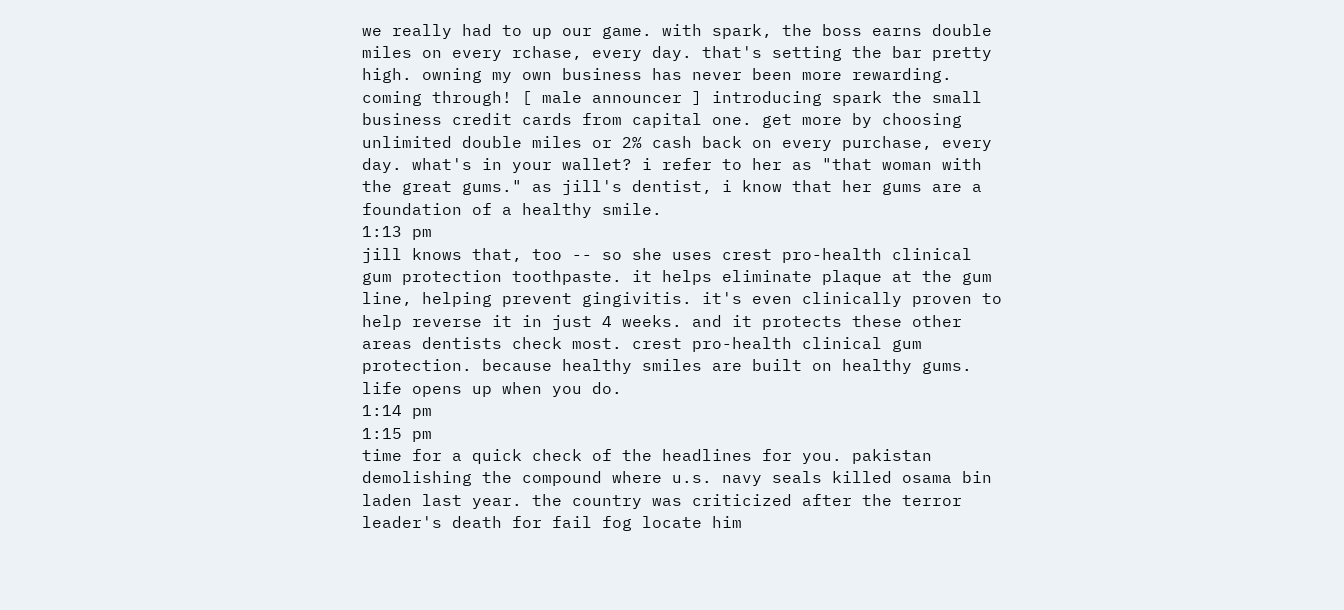we really had to up our game. with spark, the boss earns double miles on every rchase, every day. that's setting the bar pretty high. owning my own business has never been more rewarding. coming through! [ male announcer ] introducing spark the small business credit cards from capital one. get more by choosing unlimited double miles or 2% cash back on every purchase, every day. what's in your wallet? i refer to her as "that woman with the great gums." as jill's dentist, i know that her gums are a foundation of a healthy smile.
1:13 pm
jill knows that, too -- so she uses crest pro-health clinical gum protection toothpaste. it helps eliminate plaque at the gum line, helping prevent gingivitis. it's even clinically proven to help reverse it in just 4 weeks. and it protects these other areas dentists check most. crest pro-health clinical gum protection. because healthy smiles are built on healthy gums. life opens up when you do.
1:14 pm
1:15 pm
time for a quick check of the headlines for you. pakistan demolishing the compound where u.s. navy seals killed osama bin laden last year. the country was criticized after the terror leader's death for fail fog locate him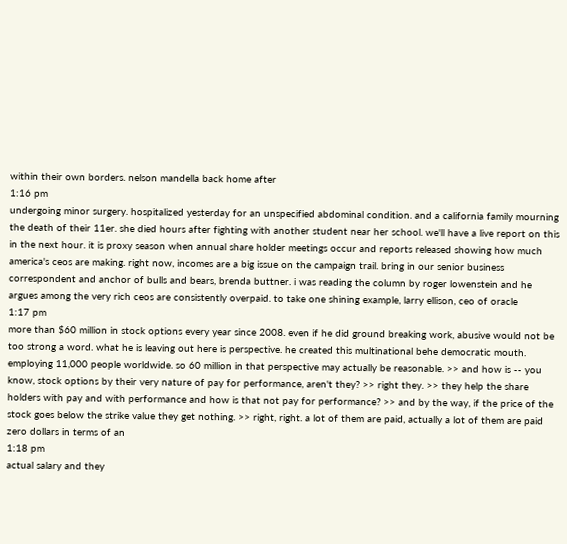within their own borders. nelson mandella back home after
1:16 pm
undergoing minor surgery. hospitalized yesterday for an unspecified abdominal condition. and a california family mourning the death of their 11er. she died hours after fighting with another student near her school. we'll have a live report on this in the next hour. it is proxy season when annual share holder meetings occur and reports released showing how much america's ceos are making. right now, incomes are a big issue on the campaign trail. bring in our senior business correspondent and anchor of bulls and bears, brenda buttner. i was reading the column by roger lowenstein and he argues among the very rich ceos are consistently overpaid. to take one shining example, larry ellison, ceo of oracle
1:17 pm
more than $60 million in stock options every year since 2008. even if he did ground breaking work, abusive would not be too strong a word. what he is leaving out here is perspective. he created this multinational behe democratic mouth. employing 11,000 people worldwide. so 60 million in that perspective may actually be reasonable. >> and how is -- you know, stock options by their very nature of pay for performance, aren't they? >> right they. >> they help the share holders with pay and with performance and how is that not pay for performance? >> and by the way, if the price of the stock goes below the strike value they get nothing. >> right, right. a lot of them are paid, actually a lot of them are paid zero dollars in terms of an
1:18 pm
actual salary and they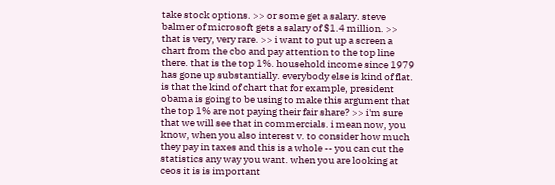take stock options. >> or some get a salary. steve balmer of microsoft gets a salary of $1.4 million. >> that is very, very rare. >> i want to put up a screen a chart from the cbo and pay attention to the top line there. that is the top 1%. household income since 1979 has gone up substantially. everybody else is kind of flat. is that the kind of chart that for example, president obama is going to be using to make this argument that the top 1% are not paying their fair share? >> i'm sure that we will see that in commercials. i mean now, you know, when you also interest v. to consider how much they pay in taxes and this is a whole -- you can cut the statistics any way you want. when you are looking at ceos it is is important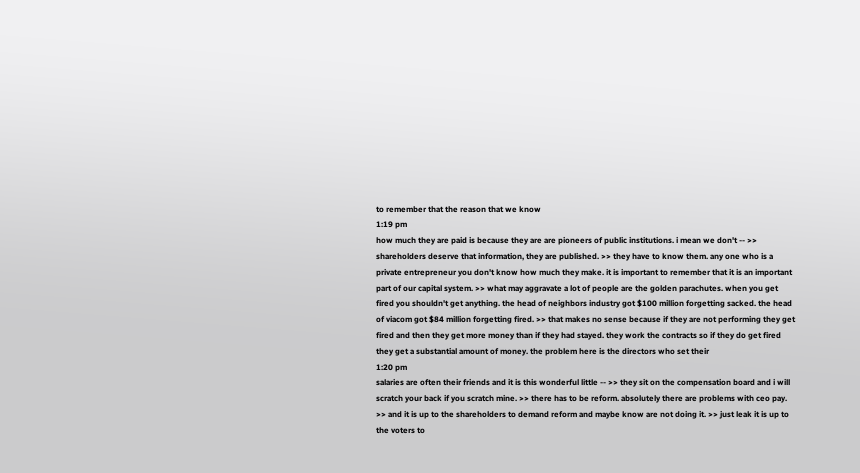to remember that the reason that we know
1:19 pm
how much they are paid is because they are are pioneers of public institutions. i mean we don't -- >> shareholders deserve that information, they are published. >> they have to know them. any one who is a private entrepreneur you don't know how much they make. it is important to remember that it is an important part of our capital system. >> what may aggravate a lot of people are the golden parachutes. when you get fired you shouldn't get anything. the head of neighbors industry got $100 million forgetting sacked. the head of viacom got $84 million forgetting fired. >> that makes no sense because if they are not performing they get fired and then they get more money than if they had stayed. they work the contracts so if they do get fired they get a substantial amount of money. the problem here is the directors who set their
1:20 pm
salaries are often their friends and it is this wonderful little -- >> they sit on the compensation board and i will scratch your back if you scratch mine. >> there has to be reform. absolutely there are problems with ceo pay. >> and it is up to the shareholders to demand reform and maybe know are not doing it. >> just leak it is up to the voters to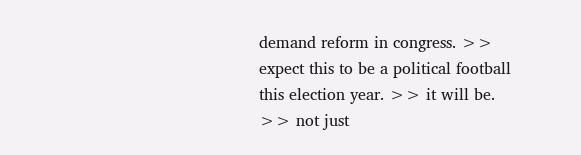demand reform in congress. >> expect this to be a political football this election year. >> it will be. >> not just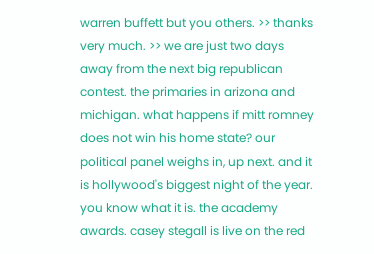warren buffett but you others. >> thanks very much. >> we are just two days away from the next big republican contest. the primaries in arizona and michigan. what happens if mitt romney does not win his home state? our political panel weighs in, up next. and it is hollywood's biggest night of the year. you know what it is. the academy awards. casey stegall is live on the red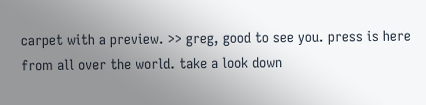carpet with a preview. >> greg, good to see you. press is here from all over the world. take a look down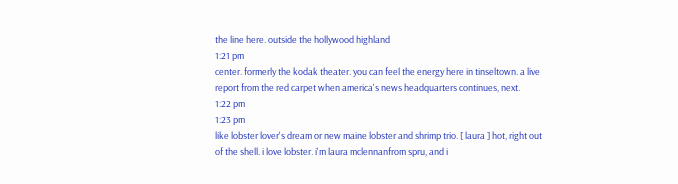the line here. outside the hollywood highland
1:21 pm
center. formerly the kodak theater. you can feel the energy here in tinseltown. a live report from the red carpet when america's news headquarters continues, next.
1:22 pm
1:23 pm
like lobster lover's dream or new maine lobster and shrimp trio. [ laura ] hot, right out of the shell. i love lobster. i'm laura mclennanfrom spru, and i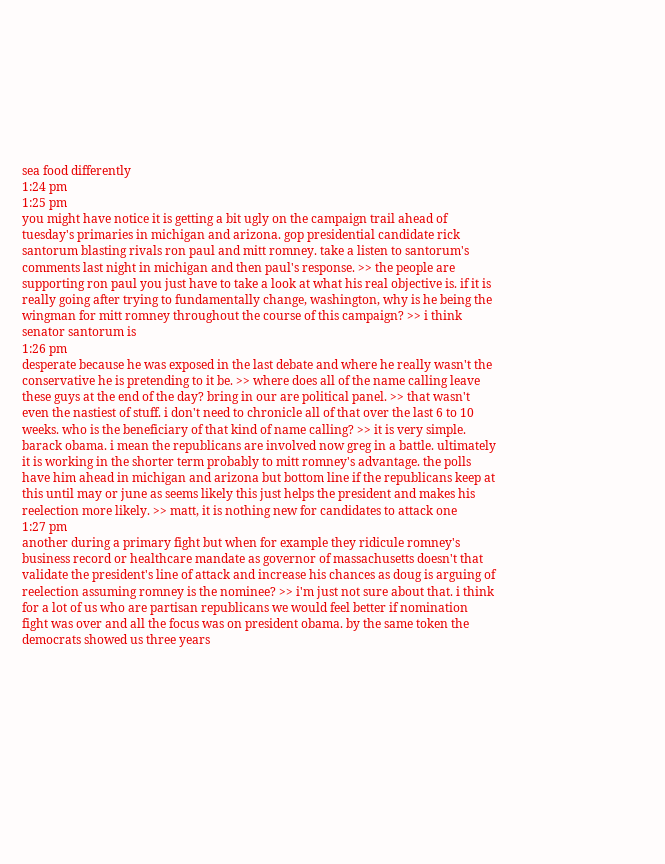sea food differently
1:24 pm
1:25 pm
you might have notice it is getting a bit ugly on the campaign trail ahead of tuesday's primaries in michigan and arizona. gop presidential candidate rick santorum blasting rivals ron paul and mitt romney. take a listen to santorum's comments last night in michigan and then paul's response. >> the people are supporting ron paul you just have to take a look at what his real objective is. if it is really going after trying to fundamentally change, washington, why is he being the wingman for mitt romney throughout the course of this campaign? >> i think senator santorum is
1:26 pm
desperate because he was exposed in the last debate and where he really wasn't the conservative he is pretending to it be. >> where does all of the name calling leave these guys at the end of the day? bring in our are political panel. >> that wasn't even the nastiest of stuff. i don't need to chronicle all of that over the last 6 to 10 weeks. who is the beneficiary of that kind of name calling? >> it is very simple. barack obama. i mean the republicans are involved now greg in a battle. ultimately it is working in the shorter term probably to mitt romney's advantage. the polls have him ahead in michigan and arizona but bottom line if the republicans keep at this until may or june as seems likely this just helps the president and makes his reelection more likely. >> matt, it is nothing new for candidates to attack one
1:27 pm
another during a primary fight but when for example they ridicule romney's business record or healthcare mandate as governor of massachusetts doesn't that validate the president's line of attack and increase his chances as doug is arguing of reelection assuming romney is the nominee? >> i'm just not sure about that. i think for a lot of us who are partisan republicans we would feel better if nomination fight was over and all the focus was on president obama. by the same token the democrats showed us three years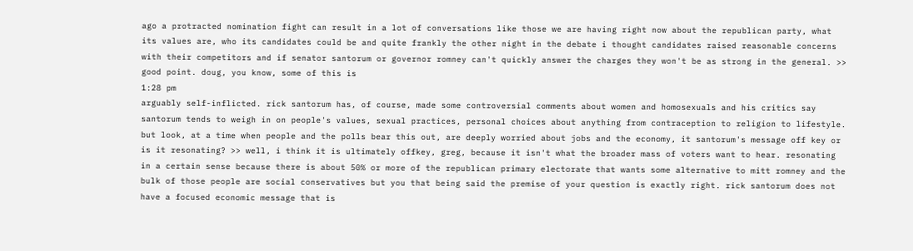ago a protracted nomination fight can result in a lot of conversations like those we are having right now about the republican party, what its values are, who its candidates could be and quite frankly the other night in the debate i thought candidates raised reasonable concerns with their competitors and if senator santorum or governor romney can't quickly answer the charges they won't be as strong in the general. >> good point. doug, you know, some of this is
1:28 pm
arguably self-inflicted. rick santorum has, of course, made some controversial comments about women and homosexuals and his critics say santorum tends to weigh in on people's values, sexual practices, personal choices about anything from contraception to religion to lifestyle. but look, at a time when people and the polls bear this out, are deeply worried about jobs and the economy, it santorum's message off key or is it resonating? >> well, i think it is ultimately offkey, greg, because it isn't what the broader mass of voters want to hear. resonating in a certain sense because there is about 50% or more of the republican primary electorate that wants some alternative to mitt romney and the bulk of those people are social conservatives but you that being said the premise of your question is exactly right. rick santorum does not have a focused economic message that is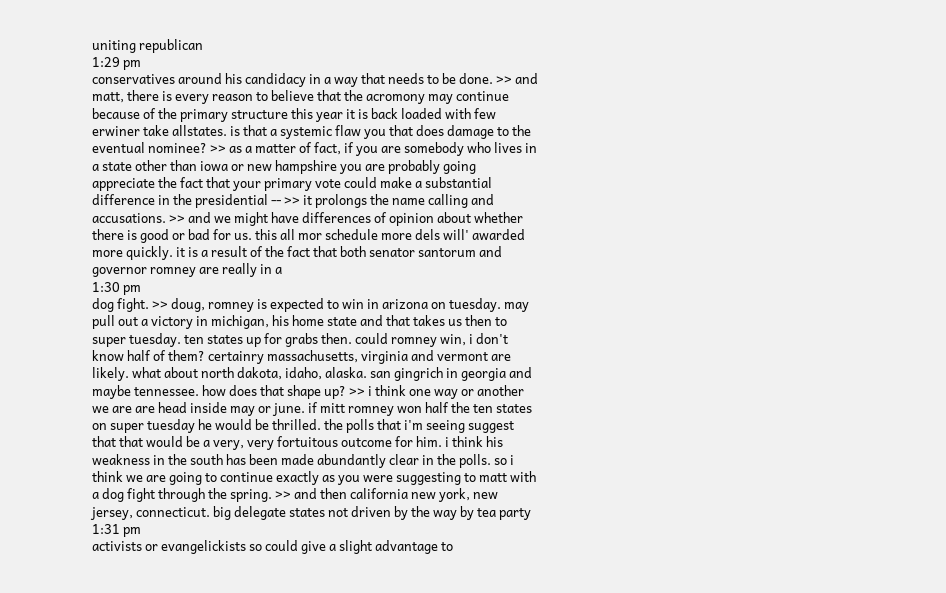uniting republican
1:29 pm
conservatives around his candidacy in a way that needs to be done. >> and matt, there is every reason to believe that the acromony may continue because of the primary structure this year it is back loaded with few erwiner take allstates. is that a systemic flaw you that does damage to the eventual nominee? >> as a matter of fact, if you are somebody who lives in a state other than iowa or new hampshire you are probably going appreciate the fact that your primary vote could make a substantial difference in the presidential -- >> it prolongs the name calling and accusations. >> and we might have differences of opinion about whether there is good or bad for us. this all mor schedule more dels will' awarded more quickly. it is a result of the fact that both senator santorum and governor romney are really in a
1:30 pm
dog fight. >> doug, romney is expected to win in arizona on tuesday. may pull out a victory in michigan, his home state and that takes us then to super tuesday. ten states up for grabs then. could romney win, i don't know half of them? certainry massachusetts, virginia and vermont are likely. what about north dakota, idaho, alaska. san gingrich in georgia and maybe tennessee. how does that shape up? >> i think one way or another we are are head inside may or june. if mitt romney won half the ten states on super tuesday he would be thrilled. the polls that i'm seeing suggest that that would be a very, very fortuitous outcome for him. i think his weakness in the south has been made abundantly clear in the polls. so i think we are going to continue exactly as you were suggesting to matt with a dog fight through the spring. >> and then california new york, new jersey, connecticut. big delegate states not driven by the way by tea party
1:31 pm
activists or evangelickists so could give a slight advantage to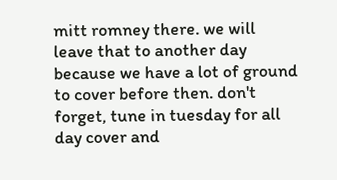mitt romney there. we will leave that to another day because we have a lot of ground to cover before then. don't forget, tune in tuesday for all day cover and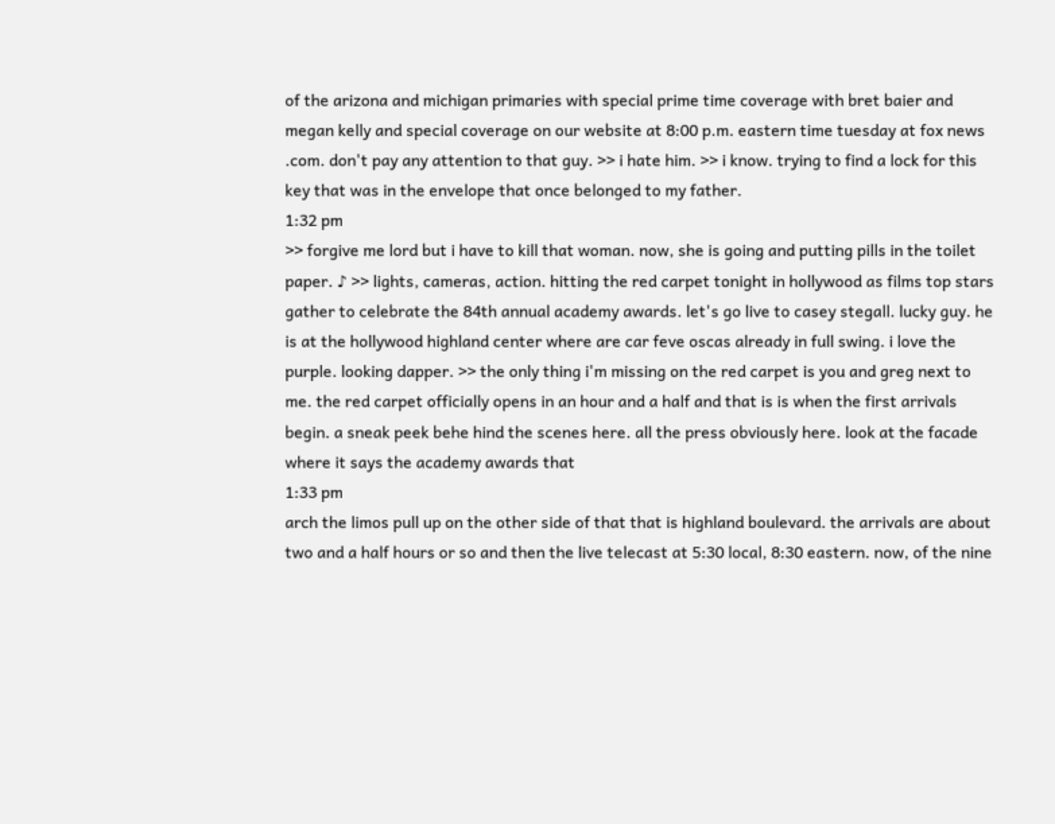of the arizona and michigan primaries with special prime time coverage with bret baier and megan kelly and special coverage on our website at 8:00 p.m. eastern time tuesday at fox news .com. don't pay any attention to that guy. >> i hate him. >> i know. trying to find a lock for this key that was in the envelope that once belonged to my father.
1:32 pm
>> forgive me lord but i have to kill that woman. now, she is going and putting pills in the toilet paper. ♪ >> lights, cameras, action. hitting the red carpet tonight in hollywood as films top stars gather to celebrate the 84th annual academy awards. let's go live to casey stegall. lucky guy. he is at the hollywood highland center where are car feve oscas already in full swing. i love the purple. looking dapper. >> the only thing i'm missing on the red carpet is you and greg next to me. the red carpet officially opens in an hour and a half and that is is when the first arrivals begin. a sneak peek behe hind the scenes here. all the press obviously here. look at the facade where it says the academy awards that
1:33 pm
arch the limos pull up on the other side of that that is highland boulevard. the arrivals are about two and a half hours or so and then the live telecast at 5:30 local, 8:30 eastern. now, of the nine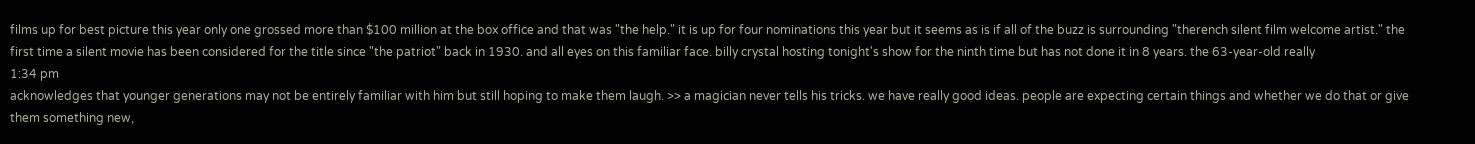films up for best picture this year only one grossed more than $100 million at the box office and that was "the help." it is up for four nominations this year but it seems as is if all of the buzz is surrounding "therench silent film welcome artist." the first time a silent movie has been considered for the title since "the patriot" back in 1930. and all eyes on this familiar face. billy crystal hosting tonight's show for the ninth time but has not done it in 8 years. the 63-year-old really
1:34 pm
acknowledges that younger generations may not be entirely familiar with him but still hoping to make them laugh. >> a magician never tells his tricks. we have really good ideas. people are expecting certain things and whether we do that or give them something new,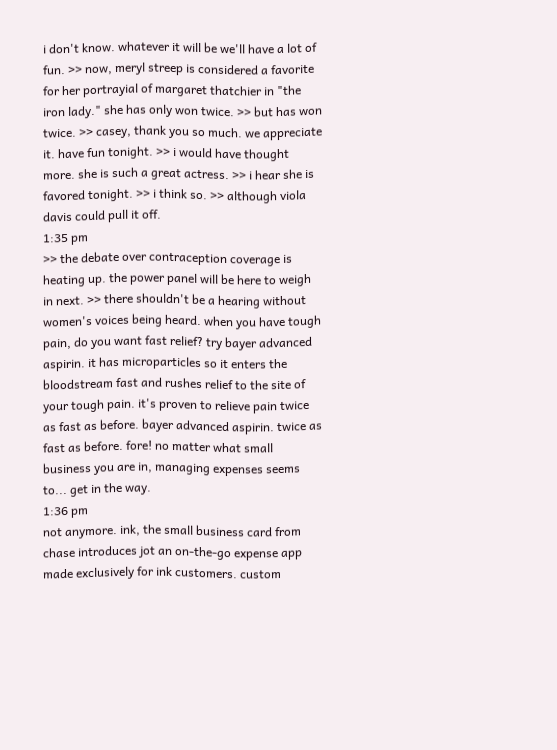i don't know. whatever it will be we'll have a lot of fun. >> now, meryl streep is considered a favorite for her portrayial of margaret thatchier in "the iron lady." she has only won twice. >> but has won twice. >> casey, thank you so much. we appreciate it. have fun tonight. >> i would have thought more. she is such a great actress. >> i hear she is favored tonight. >> i think so. >> although viola davis could pull it off.
1:35 pm
>> the debate over contraception coverage is heating up. the power panel will be here to weigh in next. >> there shouldn't be a hearing without women's voices being heard. when you have tough pain, do you want fast relief? try bayer advanced aspirin. it has microparticles so it enters the bloodstream fast and rushes relief to the site of your tough pain. it's proven to relieve pain twice as fast as before. bayer advanced aspirin. twice as fast as before. fore! no matter what small business you are in, managing expenses seems to... get in the way.
1:36 pm
not anymore. ink, the small business card from chase introduces jot an on-the-go expense app made exclusively for ink customers. custom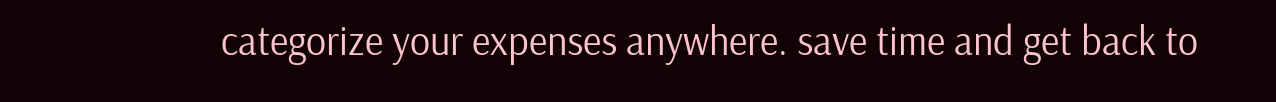categorize your expenses anywhere. save time and get back to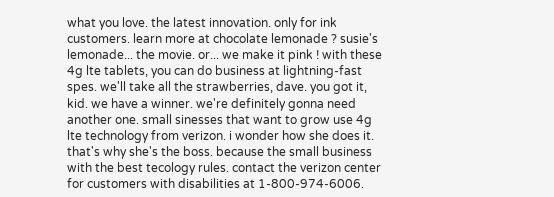what you love. the latest innovation. only for ink customers. learn more at chocolate lemonade ? susie's lemonade... the movie. or... we make it pink ! with these 4g lte tablets, you can do business at lightning-fast spes. we'll take all the strawberries, dave. you got it, kid. we have a winner. we're definitely gonna need another one. small sinesses that want to grow use 4g lte technology from verizon. i wonder how she does it. that's why she's the boss. because the small business with the best tecology rules. contact the verizon center for customers with disabilities at 1-800-974-6006.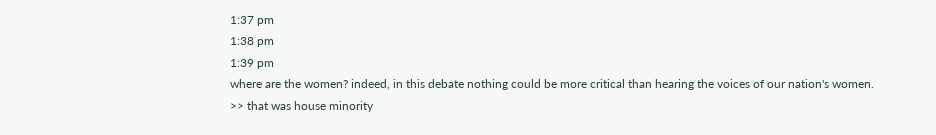1:37 pm
1:38 pm
1:39 pm
where are the women? indeed, in this debate nothing could be more critical than hearing the voices of our nation's women. >> that was house minority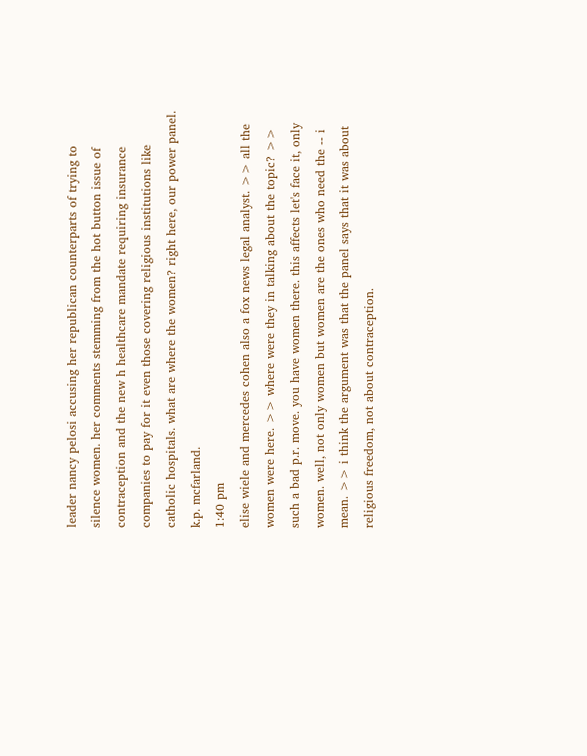leader nancy pelosi accusing her republican counterparts of trying to silence women. her comments stemming from the hot button issue of contraception and the new h healthcare mandate requiring insurance companies to pay for it even those covering religious institutions like catholic hospitals. what are where the women? right here, our power panel. k.p. mcfarland.
1:40 pm
elise wiele and mercedes cohen also a fox news legal analyst. >> all the women were here. >> where were they in talking about the topic? >> such a bad p.r. move. you have women there. this affects let's face it, only women. well, not only women but women are the ones who need the -- i mean. >> i think the argument was that the panel says that it was about religious freedom, not about contraception.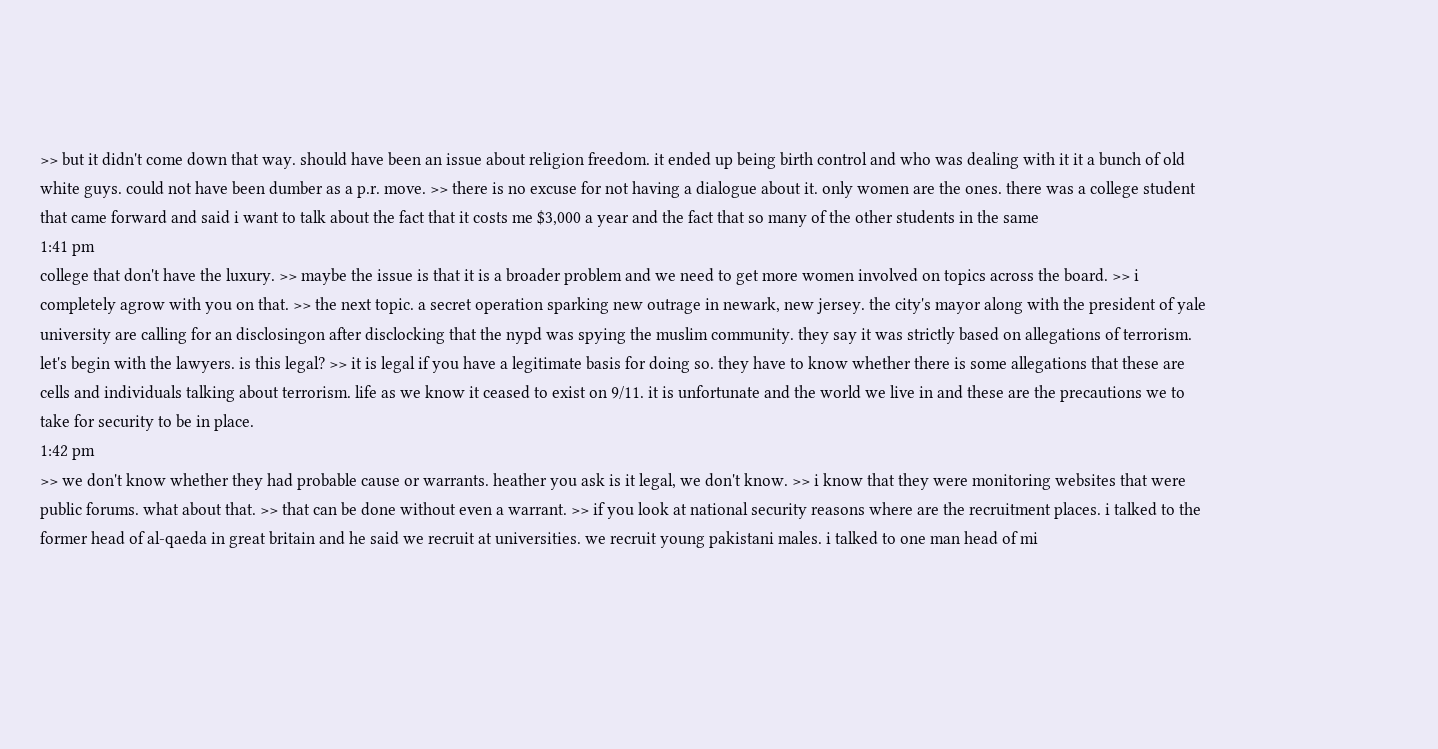>> but it didn't come down that way. should have been an issue about religion freedom. it ended up being birth control and who was dealing with it it a bunch of old white guys. could not have been dumber as a p.r. move. >> there is no excuse for not having a dialogue about it. only women are the ones. there was a college student that came forward and said i want to talk about the fact that it costs me $3,000 a year and the fact that so many of the other students in the same
1:41 pm
college that don't have the luxury. >> maybe the issue is that it is a broader problem and we need to get more women involved on topics across the board. >> i completely agrow with you on that. >> the next topic. a secret operation sparking new outrage in newark, new jersey. the city's mayor along with the president of yale university are calling for an disclosingon after disclocking that the nypd was spying the muslim community. they say it was strictly based on allegations of terrorism. let's begin with the lawyers. is this legal? >> it is legal if you have a legitimate basis for doing so. they have to know whether there is some allegations that these are cells and individuals talking about terrorism. life as we know it ceased to exist on 9/11. it is unfortunate and the world we live in and these are the precautions we to take for security to be in place.
1:42 pm
>> we don't know whether they had probable cause or warrants. heather you ask is it legal, we don't know. >> i know that they were monitoring websites that were public forums. what about that. >> that can be done without even a warrant. >> if you look at national security reasons where are the recruitment places. i talked to the former head of al-qaeda in great britain and he said we recruit at universities. we recruit young pakistani males. i talked to one man head of mi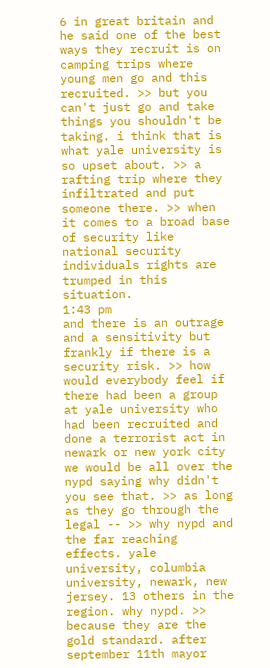6 in great britain and he said one of the best ways they recruit is on camping trips where young men go and this recruited. >> but you can't just go and take things you shouldn't be taking. i think that is what yale university is so upset about. >> a rafting trip where they infiltrated and put someone there. >> when it comes to a broad base of security like national security individuals rights are trumped in this situation.
1:43 pm
and there is an outrage and a sensitivity but frankly if there is a security risk. >> how would everybody feel if there had been a group at yale university who had been recruited and done a terrorist act in newark or new york city we would be all over the nypd saying why didn't you see that. >> as long as they go through the legal -- >> why nypd and the far reaching effects. yale university, columbia university, newark, new jersey. 13 others in the region. why nypd. >> because they are the gold standard. after september 11th mayor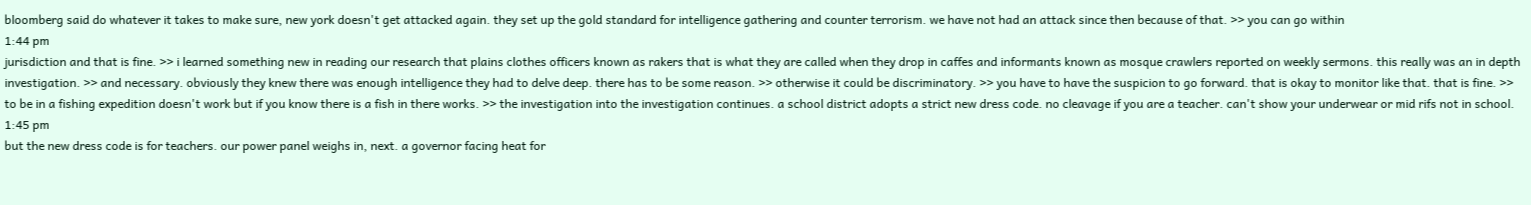bloomberg said do whatever it takes to make sure, new york doesn't get attacked again. they set up the gold standard for intelligence gathering and counter terrorism. we have not had an attack since then because of that. >> you can go within
1:44 pm
jurisdiction and that is fine. >> i learned something new in reading our research that plains clothes officers known as rakers that is what they are called when they drop in caffes and informants known as mosque crawlers reported on weekly sermons. this really was an in depth investigation. >> and necessary. obviously they knew there was enough intelligence they had to delve deep. there has to be some reason. >> otherwise it could be discriminatory. >> you have to have the suspicion to go forward. that is okay to monitor like that. that is fine. >> to be in a fishing expedition doesn't work but if you know there is a fish in there works. >> the investigation into the investigation continues. a school district adopts a strict new dress code. no cleavage if you are a teacher. can't show your underwear or mid rifs not in school.
1:45 pm
but the new dress code is for teachers. our power panel weighs in, next. a governor facing heat for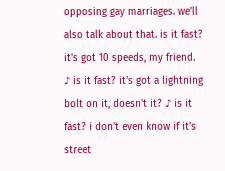opposing gay marriages. we'll also talk about that. is it fast? it's got 10 speeds, my friend. ♪ is it fast? it's got a lightning bolt on it, doesn't it? ♪ is it fast? i don't even know if it's street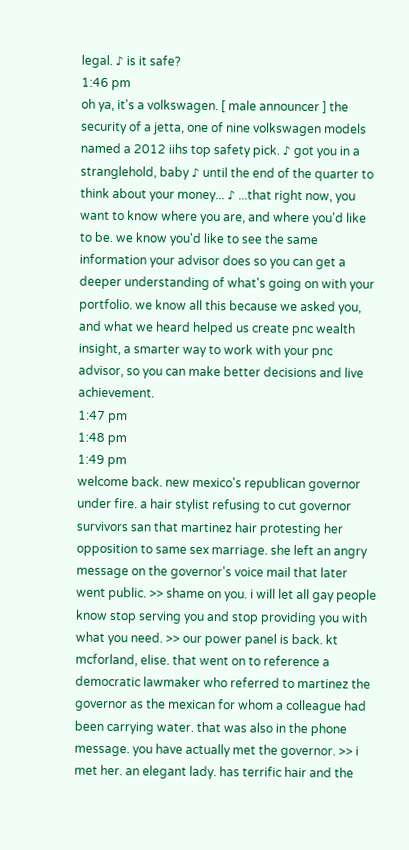legal. ♪ is it safe?
1:46 pm
oh ya, it's a volkswagen. [ male announcer ] the security of a jetta, one of nine volkswagen models named a 2012 iihs top safety pick. ♪ got you in a stranglehold, baby ♪ until the end of the quarter to think about your money... ♪ ...that right now, you want to know where you are, and where you'd like to be. we know you'd like to see the same information your advisor does so you can get a deeper understanding of what's going on with your portfolio. we know all this because we asked you, and what we heard helped us create pnc wealth insight, a smarter way to work with your pnc advisor, so you can make better decisions and live achievement.
1:47 pm
1:48 pm
1:49 pm
welcome back. new mexico's republican governor under fire. a hair stylist refusing to cut governor survivors san that martinez hair protesting her opposition to same sex marriage. she left an angry message on the governor's voice mail that later went public. >> shame on you. i will let all gay people know stop serving you and stop providing you with what you need. >> our power panel is back. kt mcforland, elise. that went on to reference a democratic lawmaker who referred to martinez the governor as the mexican for whom a colleague had been carrying water. that was also in the phone message. you have actually met the governor. >> i met her. an elegant lady. has terrific hair and the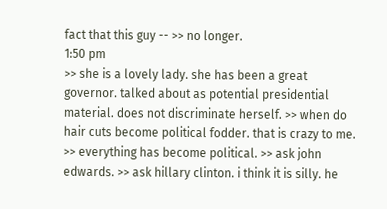fact that this guy -- >> no longer.
1:50 pm
>> she is a lovely lady. she has been a great governor. talked about as potential presidential material. does not discriminate herself. >> when do hair cuts become political fodder. that is crazy to me. >> everything has become political. >> ask john edwards. >> ask hillary clinton. i think it is silly. he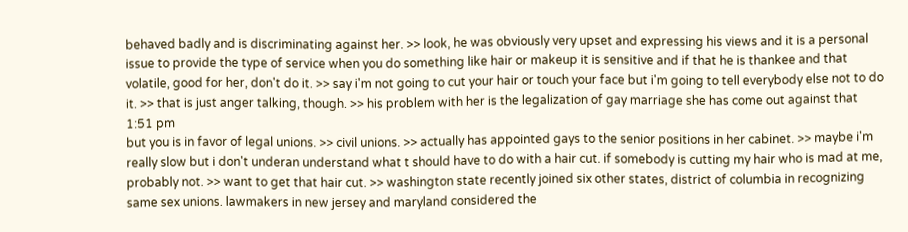behaved badly and is discriminating against her. >> look, he was obviously very upset and expressing his views and it is a personal issue to provide the type of service when you do something like hair or makeup it is sensitive and if that he is thankee and that volatile, good for her, don't do it. >> say i'm not going to cut your hair or touch your face but i'm going to tell everybody else not to do it. >> that is just anger talking, though. >> his problem with her is the legalization of gay marriage she has come out against that
1:51 pm
but you is in favor of legal unions. >> civil unions. >> actually has appointed gays to the senior positions in her cabinet. >> maybe i'm really slow but i don't underan understand what t should have to do with a hair cut. if somebody is cutting my hair who is mad at me, probably not. >> want to get that hair cut. >> washington state recently joined six other states, district of columbia in recognizing same sex unions. lawmakers in new jersey and maryland considered the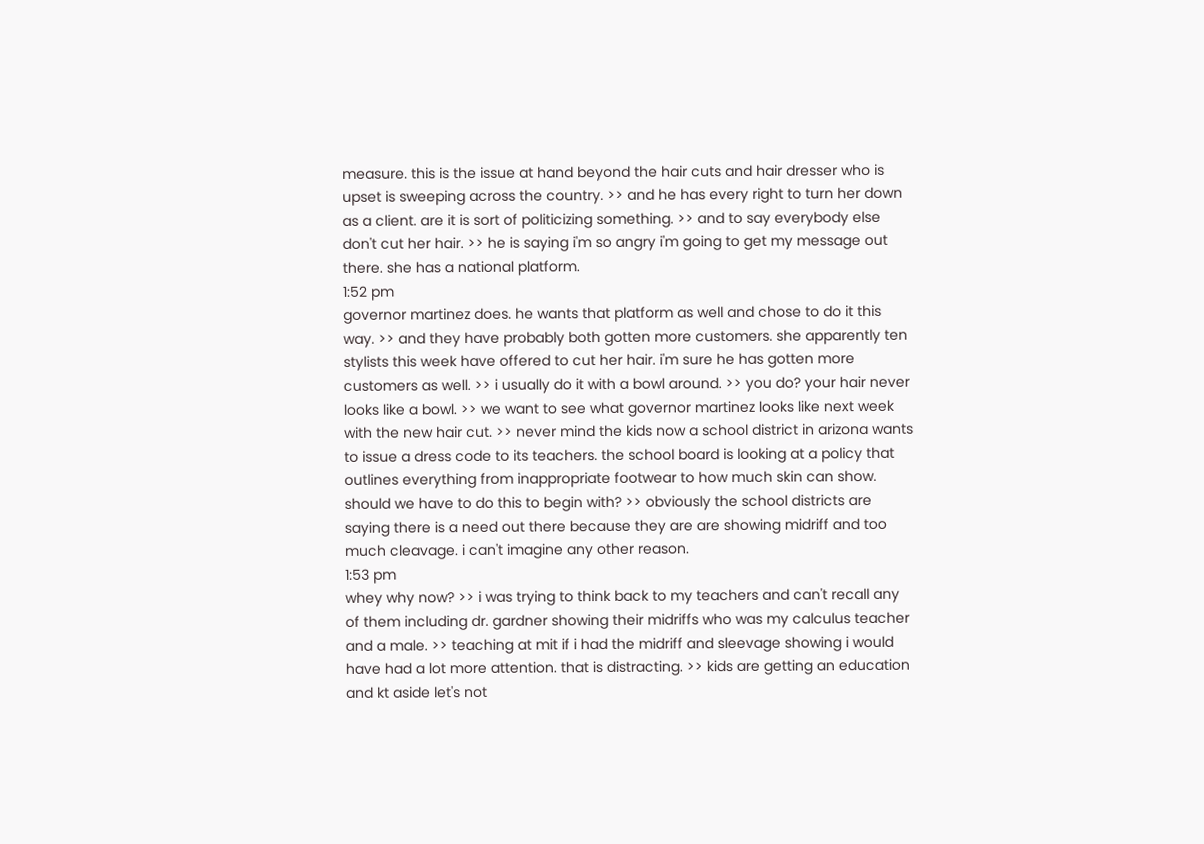measure. this is the issue at hand beyond the hair cuts and hair dresser who is upset is sweeping across the country. >> and he has every right to turn her down as a client. are it is sort of politicizing something. >> and to say everybody else don't cut her hair. >> he is saying i'm so angry i'm going to get my message out there. she has a national platform.
1:52 pm
governor martinez does. he wants that platform as well and chose to do it this way. >> and they have probably both gotten more customers. she apparently ten stylists this week have offered to cut her hair. i'm sure he has gotten more customers as well. >> i usually do it with a bowl around. >> you do? your hair never looks like a bowl. >> we want to see what governor martinez looks like next week with the new hair cut. >> never mind the kids now a school district in arizona wants to issue a dress code to its teachers. the school board is looking at a policy that outlines everything from inappropriate footwear to how much skin can show. should we have to do this to begin with? >> obviously the school districts are saying there is a need out there because they are are showing midriff and too much cleavage. i can't imagine any other reason.
1:53 pm
whey why now? >> i was trying to think back to my teachers and can't recall any of them including dr. gardner showing their midriffs who was my calculus teacher and a male. >> teaching at mit if i had the midriff and sleevage showing i would have had a lot more attention. that is distracting. >> kids are getting an education and kt aside let's not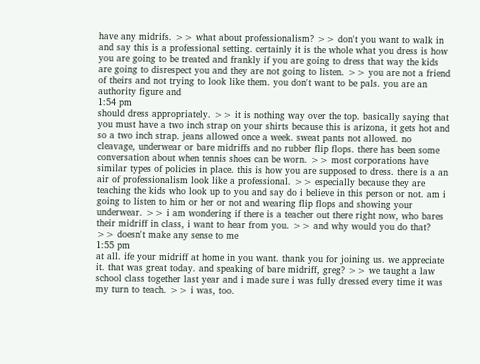have any midrifs. >> what about professionalism? >> don't you want to walk in and say this is a professional setting. certainly it is the whole what you dress is how you are going to be treated and frankly if you are going to dress that way the kids are going to disrespect you and they are not going to listen. >> you are not a friend of theirs and not trying to look like them. you don't want to be pals. you are an authority figure and
1:54 pm
should dress appropriately. >> it is nothing way over the top. basically saying that you must have a two inch strap on your shirts because this is arizona, it gets hot and so a two inch strap. jeans allowed once a week. sweat pants not allowed. no cleavage, underwear or bare midriffs and no rubber flip flops. there has been some conversation about when tennis shoes can be worn. >> most corporations have similar types of policies in place. this is how you are supposed to dress. there is a an air of professionalism look like a professional. >> especially because they are teaching the kids who look up to you and say do i believe in this person or not. am i going to listen to him or her or not and wearing flip flops and showing your underwear. >> i am wondering if there is a teacher out there right now, who bares their midriff in class, i want to hear from you. >> and why would you do that? >> doesn't make any sense to me
1:55 pm
at all. ife your midriff at home in you want. thank you for joining us. we appreciate it. that was great today. and speaking of bare midriff, greg? >> we taught a law school class together last year and i made sure i was fully dressed every time it was my turn to teach. >> i was, too.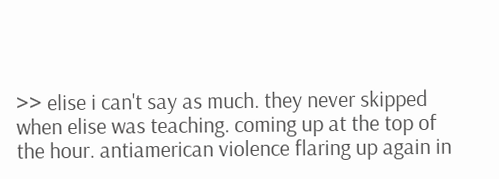>> elise i can't say as much. they never skipped when elise was teaching. coming up at the top of the hour. antiamerican violence flaring up again in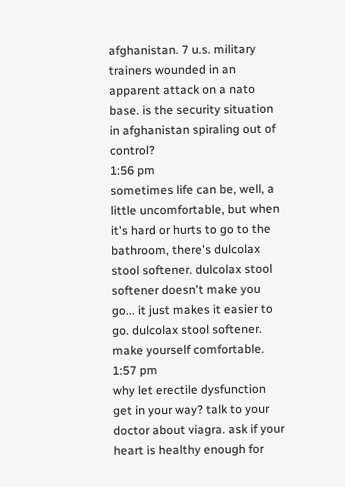afghanistan. 7 u.s. military trainers wounded in an apparent attack on a nato base. is the security situation in afghanistan spiraling out of control?
1:56 pm
sometimes life can be, well, a little uncomfortable, but when it's hard or hurts to go to the bathroom, there's dulcolax stool softener. dulcolax stool softener doesn't make you go... it just makes it easier to go. dulcolax stool softener. make yourself comfortable.
1:57 pm
why let erectile dysfunction get in your way? talk to your doctor about viagra. ask if your heart is healthy enough for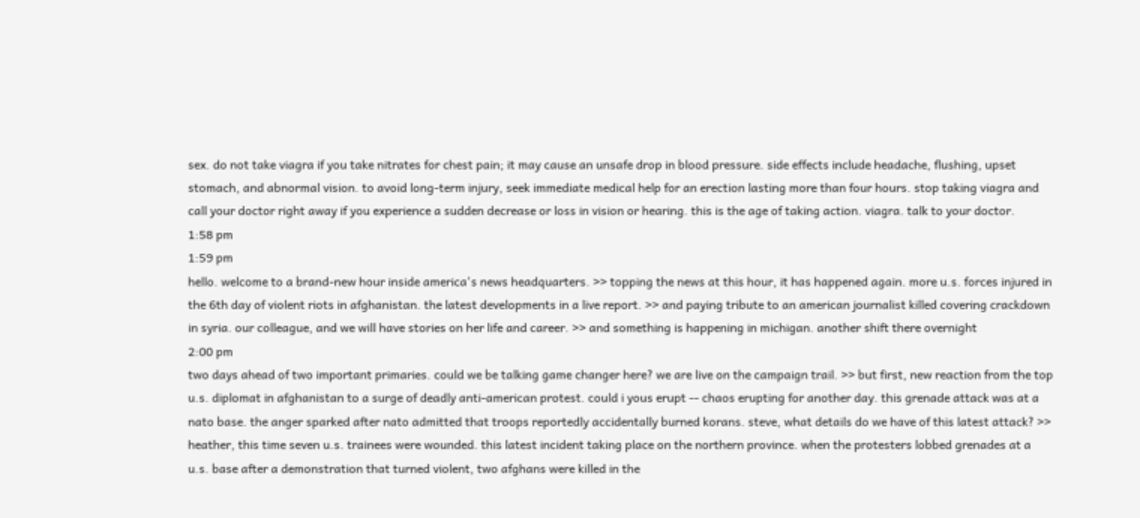sex. do not take viagra if you take nitrates for chest pain; it may cause an unsafe drop in blood pressure. side effects include headache, flushing, upset stomach, and abnormal vision. to avoid long-term injury, seek immediate medical help for an erection lasting more than four hours. stop taking viagra and call your doctor right away if you experience a sudden decrease or loss in vision or hearing. this is the age of taking action. viagra. talk to your doctor.
1:58 pm
1:59 pm
hello. welcome to a brand-new hour inside america's news headquarters. >> topping the news at this hour, it has happened again. more u.s. forces injured in the 6th day of violent riots in afghanistan. the latest developments in a live report. >> and paying tribute to an american journalist killed covering crackdown in syria. our colleague, and we will have stories on her life and career. >> and something is happening in michigan. another shift there overnight
2:00 pm
two days ahead of two important primaries. could we be talking game changer here? we are live on the campaign trail. >> but first, new reaction from the top u.s. diplomat in afghanistan to a surge of deadly anti-american protest. could i yous erupt -- chaos erupting for another day. this grenade attack was at a nato base. the anger sparked after nato admitted that troops reportedly accidentally burned korans. steve, what details do we have of this latest attack? >> heather, this time seven u.s. trainees were wounded. this latest incident taking place on the northern province. when the protesters lobbed grenades at a u.s. base after a demonstration that turned violent, two afghans were killed in the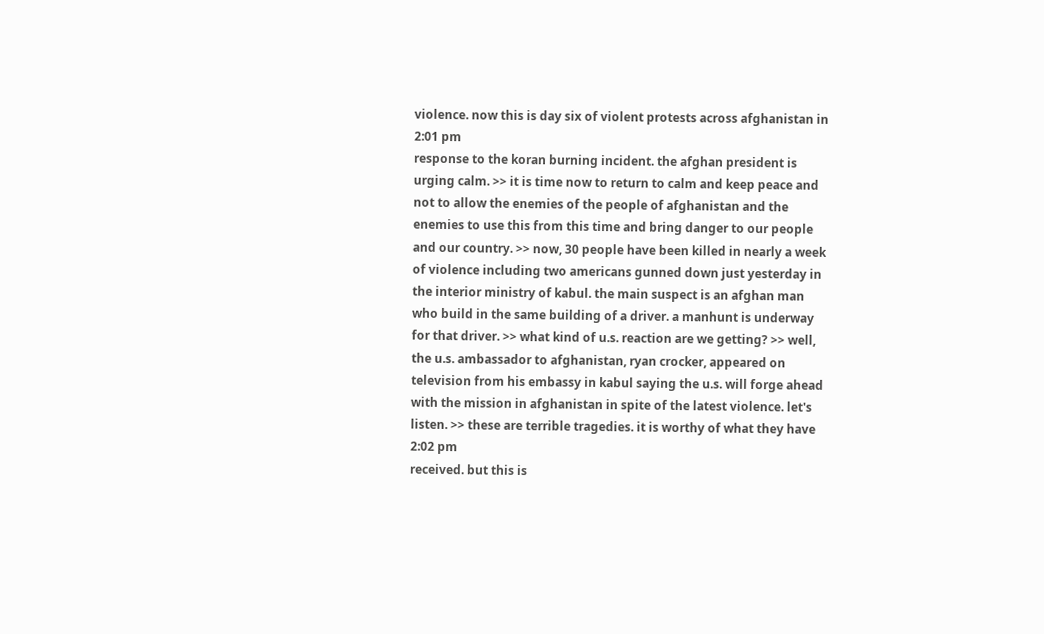violence. now this is day six of violent protests across afghanistan in
2:01 pm
response to the koran burning incident. the afghan president is urging calm. >> it is time now to return to calm and keep peace and not to allow the enemies of the people of afghanistan and the enemies to use this from this time and bring danger to our people and our country. >> now, 30 people have been killed in nearly a week of violence including two americans gunned down just yesterday in the interior ministry of kabul. the main suspect is an afghan man who build in the same building of a driver. a manhunt is underway for that driver. >> what kind of u.s. reaction are we getting? >> well, the u.s. ambassador to afghanistan, ryan crocker, appeared on television from his embassy in kabul saying the u.s. will forge ahead with the mission in afghanistan in spite of the latest violence. let's listen. >> these are terrible tragedies. it is worthy of what they have
2:02 pm
received. but this is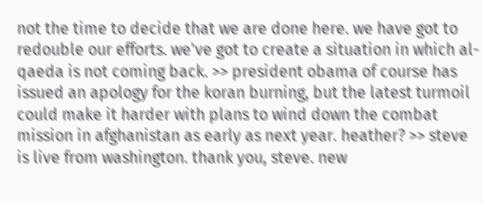not the time to decide that we are done here. we have got to redouble our efforts. we've got to create a situation in which al-qaeda is not coming back. >> president obama of course has issued an apology for the koran burning, but the latest turmoil could make it harder with plans to wind down the combat mission in afghanistan as early as next year. heather? >> steve is live from washington. thank you, steve. new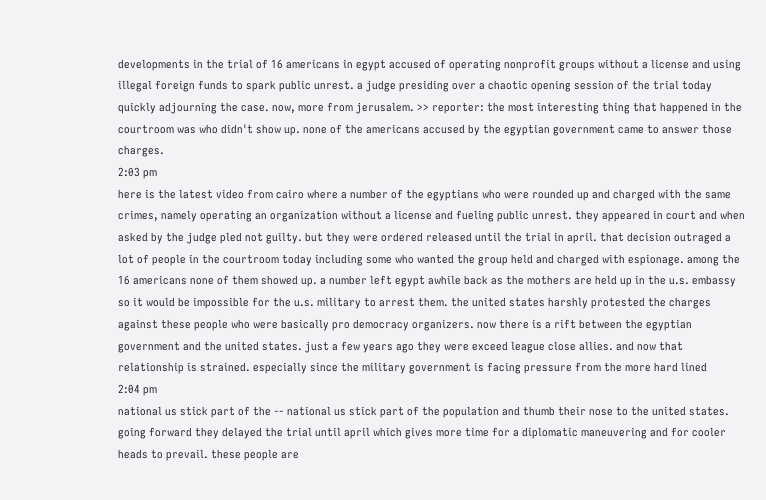developments in the trial of 16 americans in egypt accused of operating nonprofit groups without a license and using illegal foreign funds to spark public unrest. a judge presiding over a chaotic opening session of the trial today quickly adjourning the case. now, more from jerusalem. >> reporter: the most interesting thing that happened in the courtroom was who didn't show up. none of the americans accused by the egyptian government came to answer those charges.
2:03 pm
here is the latest video from cairo where a number of the egyptians who were rounded up and charged with the same crimes, namely operating an organization without a license and fueling public unrest. they appeared in court and when asked by the judge pled not guilty. but they were ordered released until the trial in april. that decision outraged a lot of people in the courtroom today including some who wanted the group held and charged with espionage. among the 16 americans none of them showed up. a number left egypt awhile back as the mothers are held up in the u.s. embassy so it would be impossible for the u.s. military to arrest them. the united states harshly protested the charges against these people who were basically pro democracy organizers. now there is a rift between the egyptian government and the united states. just a few years ago they were exceed league close allies. and now that relationship is strained. especially since the military government is facing pressure from the more hard lined
2:04 pm
national us stick part of the -- national us stick part of the population and thumb their nose to the united states. going forward they delayed the trial until april which gives more time for a diplomatic maneuvering and for cooler heads to prevail. these people are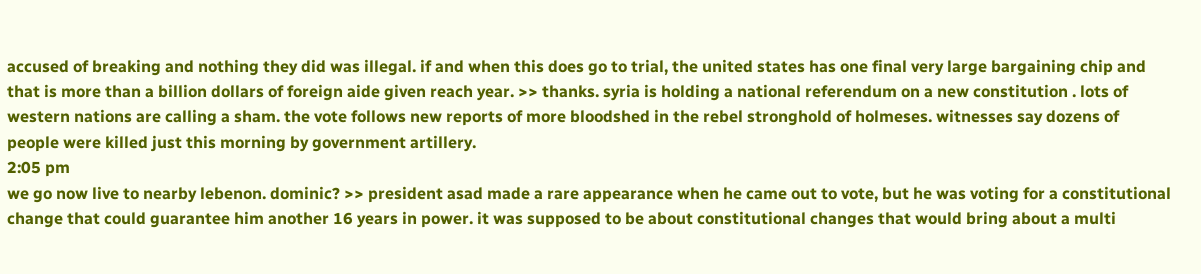accused of breaking and nothing they did was illegal. if and when this does go to trial, the united states has one final very large bargaining chip and that is more than a billion dollars of foreign aide given reach year. >> thanks. syria is holding a national referendum on a new constitution . lots of western nations are calling a sham. the vote follows new reports of more bloodshed in the rebel stronghold of holmeses. witnesses say dozens of people were killed just this morning by government artillery.
2:05 pm
we go now live to nearby lebenon. dominic? >> president asad made a rare appearance when he came out to vote, but he was voting for a constitutional change that could guarantee him another 16 years in power. it was supposed to be about constitutional changes that would bring about a multi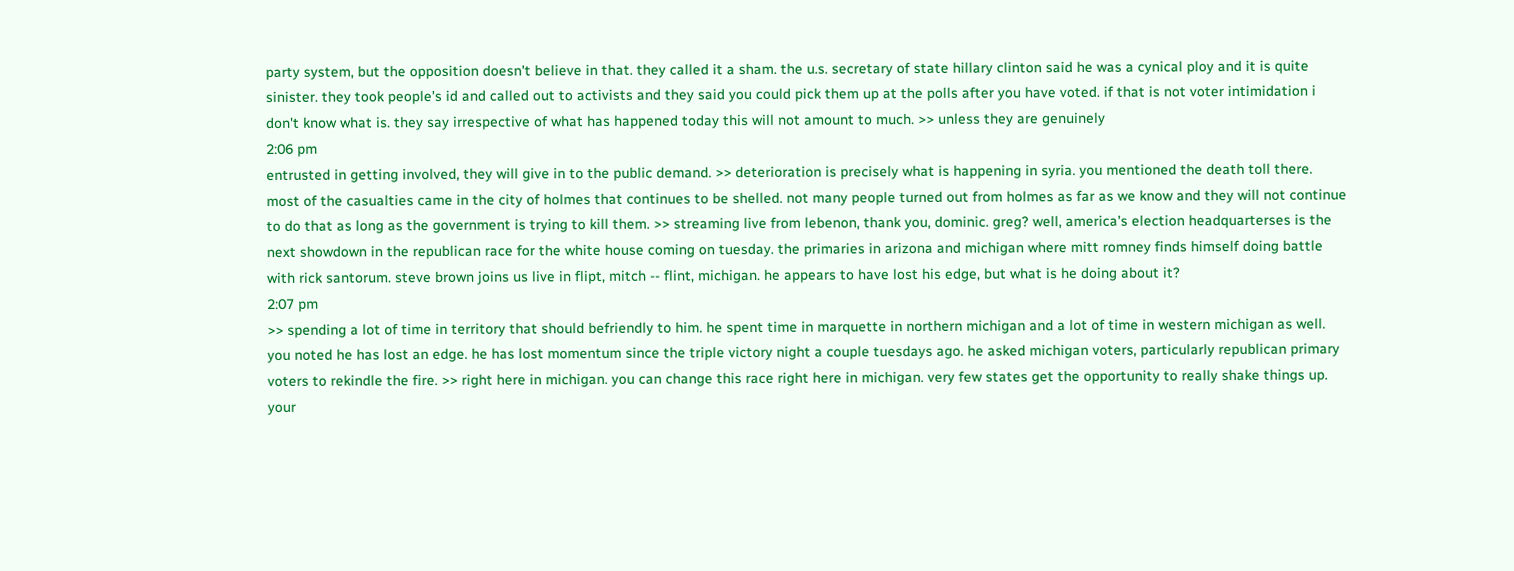party system, but the opposition doesn't believe in that. they called it a sham. the u.s. secretary of state hillary clinton said he was a cynical ploy and it is quite sinister. they took people's id and called out to activists and they said you could pick them up at the polls after you have voted. if that is not voter intimidation i don't know what is. they say irrespective of what has happened today this will not amount to much. >> unless they are genuinely
2:06 pm
entrusted in getting involved, they will give in to the public demand. >> deterioration is precisely what is happening in syria. you mentioned the death toll there. most of the casualties came in the city of holmes that continues to be shelled. not many people turned out from holmes as far as we know and they will not continue to do that as long as the government is trying to kill them. >> streaming live from lebenon, thank you, dominic. greg? well, america's election headquarterses is the next showdown in the republican race for the white house coming on tuesday. the primaries in arizona and michigan where mitt romney finds himself doing battle with rick santorum. steve brown joins us live in flipt, mitch -- flint, michigan. he appears to have lost his edge, but what is he doing about it?
2:07 pm
>> spending a lot of time in territory that should befriendly to him. he spent time in marquette in northern michigan and a lot of time in western michigan as well. you noted he has lost an edge. he has lost momentum since the triple victory night a couple tuesdays ago. he asked michigan voters, particularly republican primary voters to rekindle the fire. >> right here in michigan. you can change this race right here in michigan. very few states get the opportunity to really shake things up. your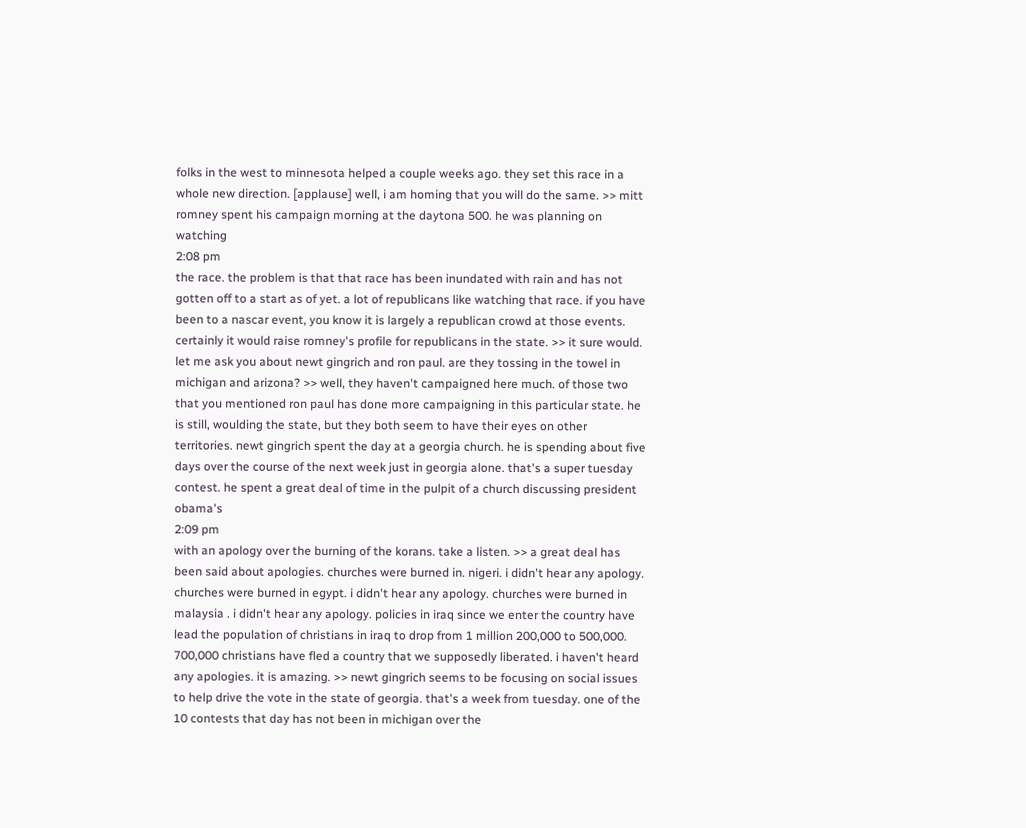folks in the west to minnesota helped a couple weeks ago. they set this race in a whole new direction. [applause] well, i am homing that you will do the same. >> mitt romney spent his campaign morning at the daytona 500. he was planning on watching
2:08 pm
the race. the problem is that that race has been inundated with rain and has not gotten off to a start as of yet. a lot of republicans like watching that race. if you have been to a nascar event, you know it is largely a republican crowd at those events. certainly it would raise romney's profile for republicans in the state. >> it sure would. let me ask you about newt gingrich and ron paul. are they tossing in the towel in michigan and arizona? >> well, they haven't campaigned here much. of those two that you mentioned ron paul has done more campaigning in this particular state. he is still, woulding the state, but they both seem to have their eyes on other territories. newt gingrich spent the day at a georgia church. he is spending about five days over the course of the next week just in georgia alone. that's a super tuesday contest. he spent a great deal of time in the pulpit of a church discussing president obama's
2:09 pm
with an apology over the burning of the korans. take a listen. >> a great deal has been said about apologies. churches were burned in. nigeri. i didn't hear any apology. churches were burned in egypt. i didn't hear any apology. churches were burned in malaysia . i didn't hear any apology. policies in iraq since we enter the country have lead the population of christians in iraq to drop from 1 million 200,000 to 500,000. 700,000 christians have fled a country that we supposedly liberated. i haven't heard any apologies. it is amazing. >> newt gingrich seems to be focusing on social issues to help drive the vote in the state of georgia. that's a week from tuesday. one of the 10 contests that day has not been in michigan over the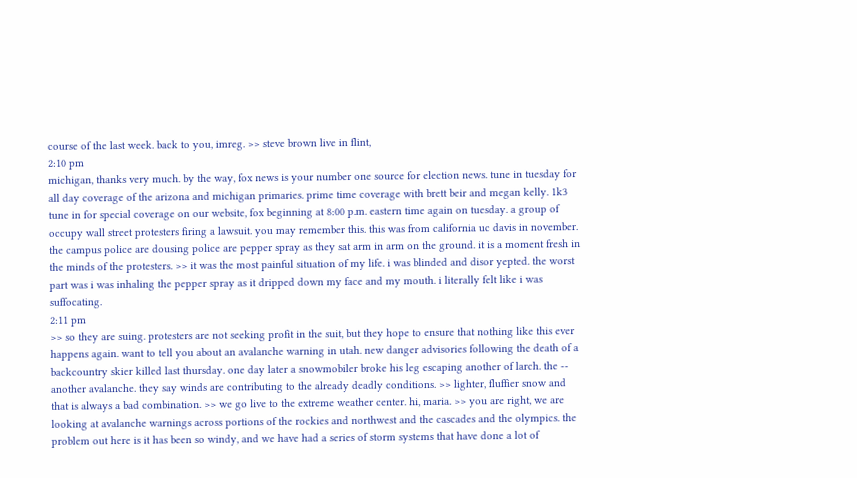course of the last week. back to you, imreg. >> steve brown live in flint,
2:10 pm
michigan, thanks very much. by the way, fox news is your number one source for election news. tune in tuesday for all day coverage of the arizona and michigan primaries. prime time coverage with brett beir and megan kelly. 1k3 tune in for special coverage on our website, fox beginning at 8:00 p.m. eastern time again on tuesday. a group of occupy wall street protesters firing a lawsuit. you may remember this. this was from california uc davis in november. the campus police are dousing police are pepper spray as they sat arm in arm on the ground. it is a moment fresh in the minds of the protesters. >> it was the most painful situation of my life. i was blinded and disor yepted. the worst part was i was inhaling the pepper spray as it dripped down my face and my mouth. i literally felt like i was suffocating.
2:11 pm
>> so they are suing. protesters are not seeking profit in the suit, but they hope to ensure that nothing like this ever happens again. want to tell you about an avalanche warning in utah. new danger advisories following the death of a backcountry skier killed last thursday. one day later a snowmobiler broke his leg escaping another of larch. the -- another avalanche. they say winds are contributing to the already deadly conditions. >> lighter, fluffier snow and that is always a bad combination. >> we go live to the extreme weather center. hi, maria. >> you are right, we are looking at avalanche warnings across portions of the rockies and northwest and the cascades and the olympics. the problem out here is it has been so windy, and we have had a series of storm systems that have done a lot of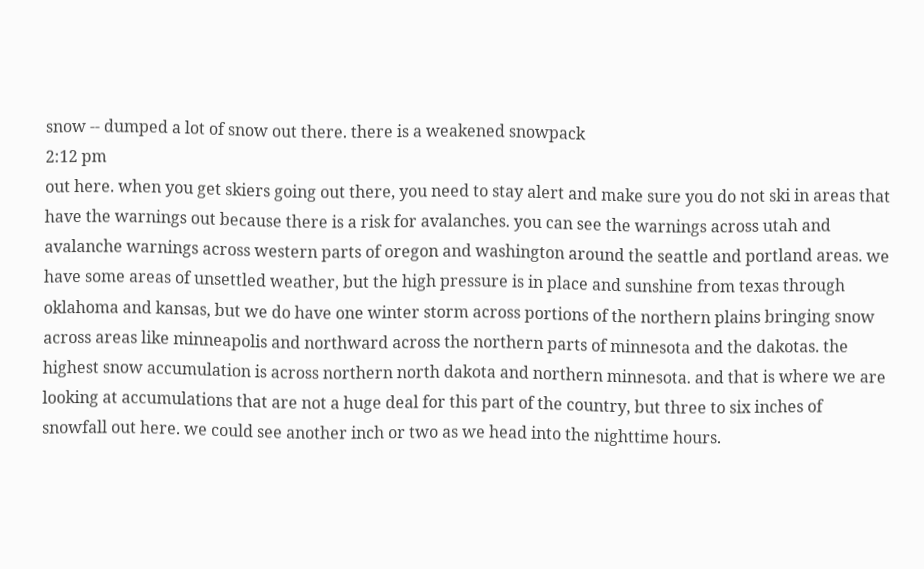snow -- dumped a lot of snow out there. there is a weakened snowpack
2:12 pm
out here. when you get skiers going out there, you need to stay alert and make sure you do not ski in areas that have the warnings out because there is a risk for avalanches. you can see the warnings across utah and avalanche warnings across western parts of oregon and washington around the seattle and portland areas. we have some areas of unsettled weather, but the high pressure is in place and sunshine from texas through oklahoma and kansas, but we do have one winter storm across portions of the northern plains bringing snow across areas like minneapolis and northward across the northern parts of minnesota and the dakotas. the highest snow accumulation is across northern north dakota and northern minnesota. and that is where we are looking at accumulations that are not a huge deal for this part of the country, but three to six inches of snowfall out here. we could see another inch or two as we head into the nighttime hours.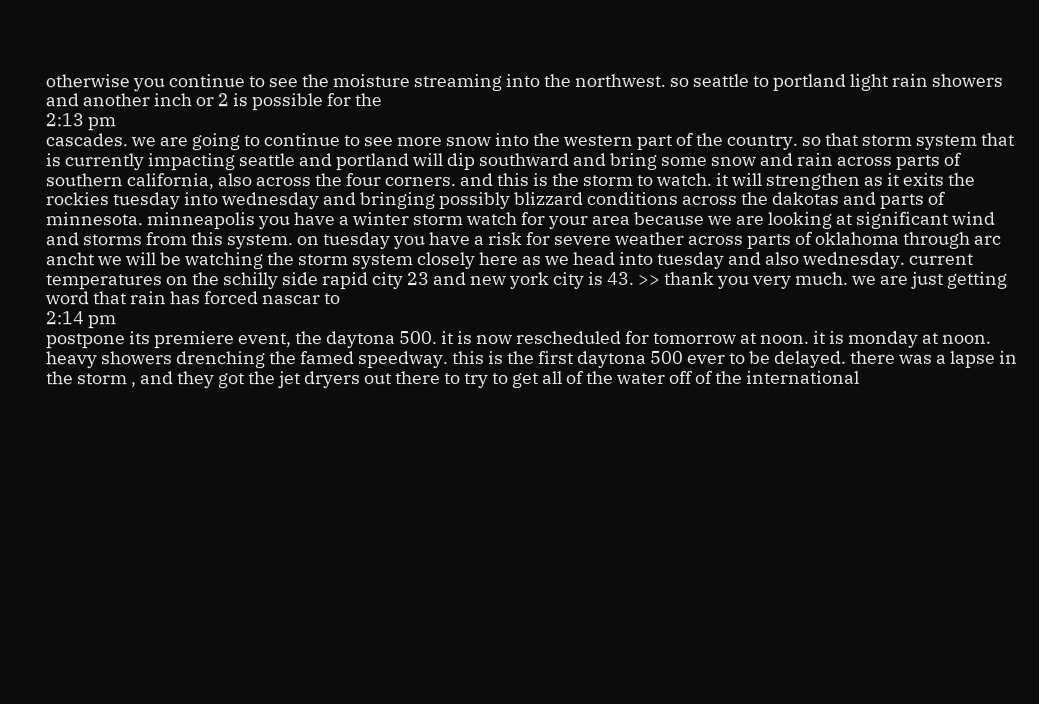otherwise you continue to see the moisture streaming into the northwest. so seattle to portland light rain showers and another inch or 2 is possible for the
2:13 pm
cascades. we are going to continue to see more snow into the western part of the country. so that storm system that is currently impacting seattle and portland will dip southward and bring some snow and rain across parts of southern california, also across the four corners. and this is the storm to watch. it will strengthen as it exits the rockies tuesday into wednesday and bringing possibly blizzard conditions across the dakotas and parts of minnesota. minneapolis you have a winter storm watch for your area because we are looking at significant wind and storms from this system. on tuesday you have a risk for severe weather across parts of oklahoma through arc ancht we will be watching the storm system closely here as we head into tuesday and also wednesday. current temperatures on the schilly side rapid city 23 and new york city is 43. >> thank you very much. we are just getting word that rain has forced nascar to
2:14 pm
postpone its premiere event, the daytona 500. it is now rescheduled for tomorrow at noon. it is monday at noon. heavy showers drenching the famed speedway. this is the first daytona 500 ever to be delayed. there was a lapse in the storm , and they got the jet dryers out there to try to get all of the water off of the international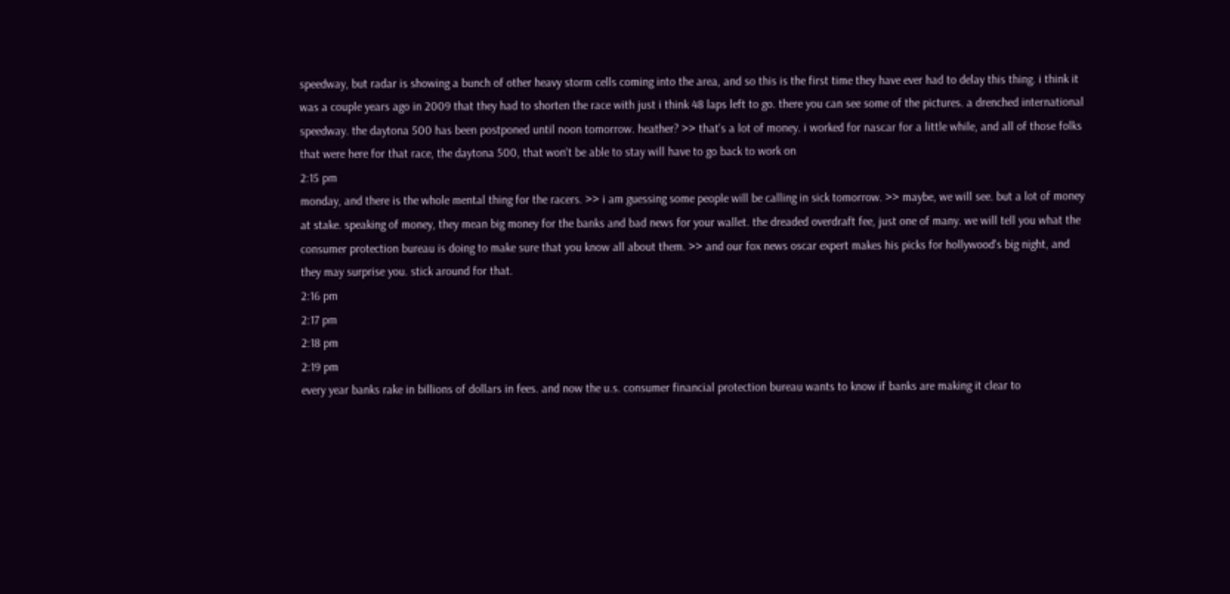speedway, but radar is showing a bunch of other heavy storm cells coming into the area, and so this is the first time they have ever had to delay this thing. i think it was a couple years ago in 2009 that they had to shorten the race with just i think 48 laps left to go. there you can see some of the pictures. a drenched international speedway. the daytona 500 has been postponed until noon tomorrow. heather? >> that's a lot of money. i worked for nascar for a little while, and all of those folks that were here for that race, the daytona 500, that won't be able to stay will have to go back to work on
2:15 pm
monday, and there is the whole mental thing for the racers. >> i am guessing some people will be calling in sick tomorrow. >> maybe, we will see. but a lot of money at stake. speaking of money, they mean big money for the banks and bad news for your wallet. the dreaded overdraft fee, just one of many. we will tell you what the consumer protection bureau is doing to make sure that you know all about them. >> and our fox news oscar expert makes his picks for hollywood's big night, and they may surprise you. stick around for that.
2:16 pm
2:17 pm
2:18 pm
2:19 pm
every year banks rake in billions of dollars in fees. and now the u.s. consumer financial protection bureau wants to know if banks are making it clear to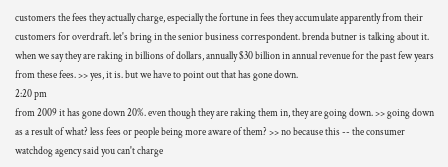customers the fees they actually charge, especially the fortune in fees they accumulate apparently from their customers for overdraft. let's bring in the senior business correspondent. brenda butner is talking about it. when we say they are raking in billions of dollars, annually $30 billion in annual revenue for the past few years from these fees. >> yes, it is. but we have to point out that has gone down.
2:20 pm
from 2009 it has gone down 20%. even though they are raking them in, they are going down. >> going down as a result of what? less fees or people being more aware of them? >> no because this -- the consumer watchdog agency said you can't charge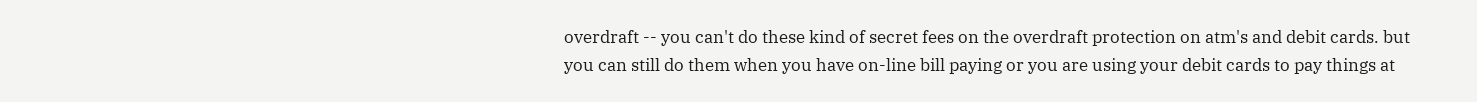overdraft -- you can't do these kind of secret fees on the overdraft protection on atm's and debit cards. but you can still do them when you have on-line bill paying or you are using your debit cards to pay things at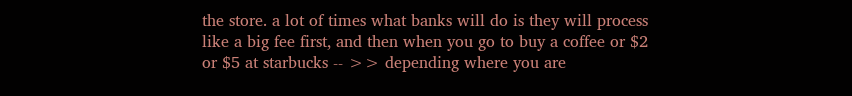the store. a lot of times what banks will do is they will process like a big fee first, and then when you go to buy a coffee or $2 or $5 at starbucks -- >> depending where you are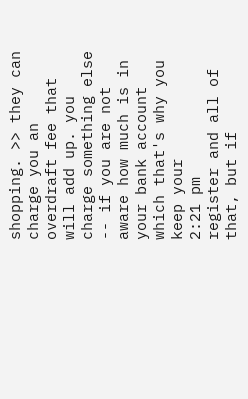shopping. >> they can charge you an overdraft fee that will add up. you charge something else -- if you are not aware how much is in your bank account which that's why you keep your
2:21 pm
register and all of that, but if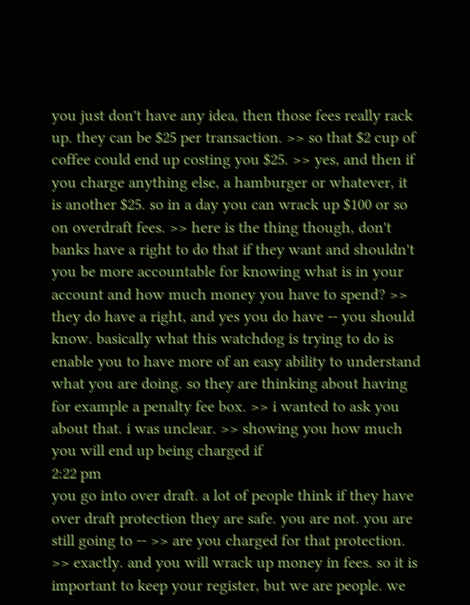you just don't have any idea, then those fees really rack up. they can be $25 per transaction. >> so that $2 cup of coffee could end up costing you $25. >> yes, and then if you charge anything else, a hamburger or whatever, it is another $25. so in a day you can wrack up $100 or so on overdraft fees. >> here is the thing though, don't banks have a right to do that if they want and shouldn't you be more accountable for knowing what is in your account and how much money you have to spend? >> they do have a right, and yes you do have -- you should know. basically what this watchdog is trying to do is enable you to have more of an easy ability to understand what you are doing. so they are thinking about having for example a penalty fee box. >> i wanted to ask you about that. i was unclear. >> showing you how much you will end up being charged if
2:22 pm
you go into over draft. a lot of people think if they have over draft protection they are safe. you are not. you are still going to -- >> are you charged for that protection. >> exactly. and you will wrack up money in fees. so it is important to keep your register, but we are people. we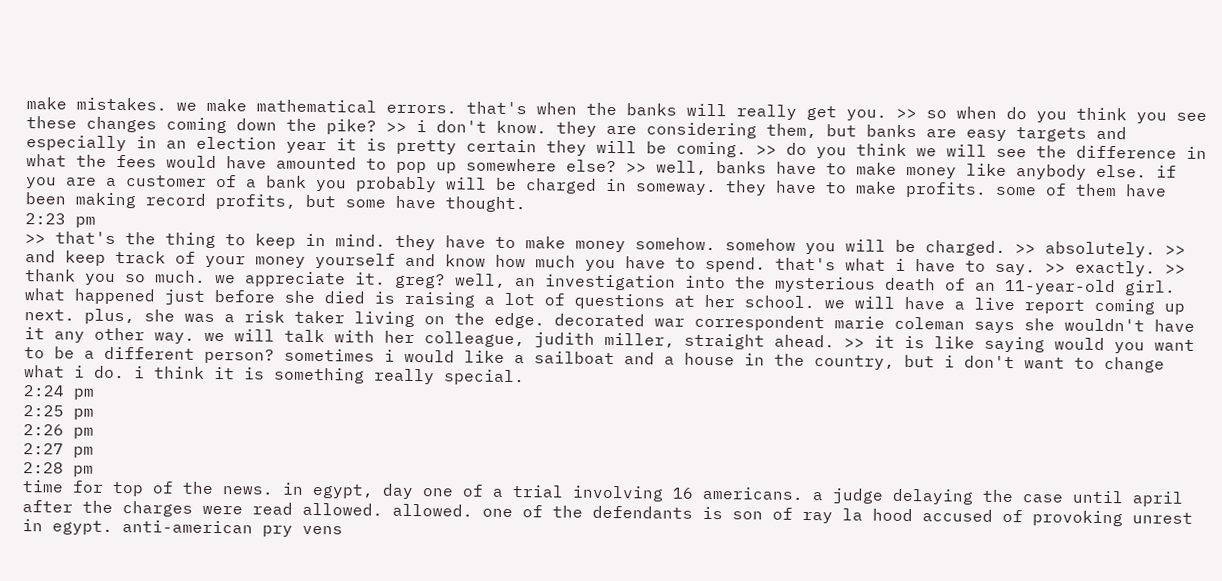make mistakes. we make mathematical errors. that's when the banks will really get you. >> so when do you think you see these changes coming down the pike? >> i don't know. they are considering them, but banks are easy targets and especially in an election year it is pretty certain they will be coming. >> do you think we will see the difference in what the fees would have amounted to pop up somewhere else? >> well, banks have to make money like anybody else. if you are a customer of a bank you probably will be charged in someway. they have to make profits. some of them have been making record profits, but some have thought.
2:23 pm
>> that's the thing to keep in mind. they have to make money somehow. somehow you will be charged. >> absolutely. >> and keep track of your money yourself and know how much you have to spend. that's what i have to say. >> exactly. >> thank you so much. we appreciate it. greg? well, an investigation into the mysterious death of an 11-year-old girl. what happened just before she died is raising a lot of questions at her school. we will have a live report coming up next. plus, she was a risk taker living on the edge. decorated war correspondent marie coleman says she wouldn't have it any other way. we will talk with her colleague, judith miller, straight ahead. >> it is like saying would you want to be a different person? sometimes i would like a sailboat and a house in the country, but i don't want to change what i do. i think it is something really special.
2:24 pm
2:25 pm
2:26 pm
2:27 pm
2:28 pm
time for top of the news. in egypt, day one of a trial involving 16 americans. a judge delaying the case until april after the charges were read allowed. allowed. one of the defendants is son of ray la hood accused of provoking unrest in egypt. anti-american pry vens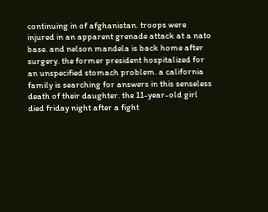continuing in of afghanistan. troops were injured in an apparent grenade attack at a nato base. and nelson mandela is back home after surgery. the former president hospitalized for an unspecified stomach problem. a california family is searching for answers in this senseless death of their daughter. the 11-year-old girl died friday night after a fight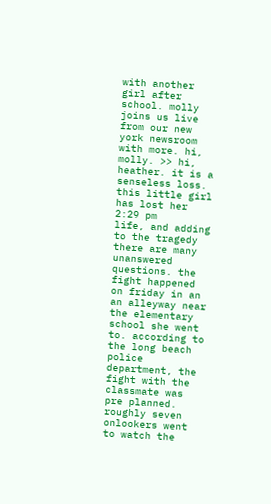with another girl after school. molly joins us live from our new york newsroom with more. hi, molly. >> hi, heather. it is a senseless loss. this little girl has lost her
2:29 pm
life, and adding to the tragedy there are many unanswered questions. the fight happened on friday in an an alleyway near the elementary school she went to. according to the long beach police department, the fight with the classmate was pre planned. roughly seven onlookers went to watch the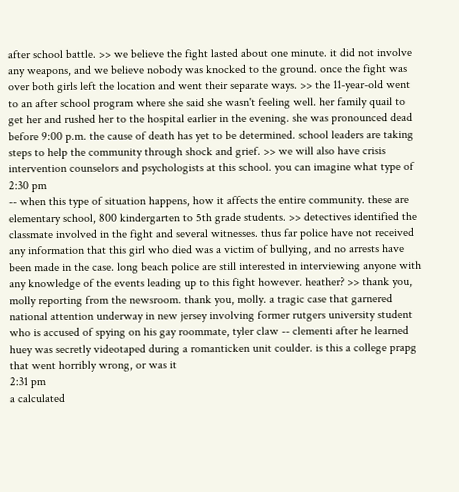after school battle. >> we believe the fight lasted about one minute. it did not involve any weapons, and we believe nobody was knocked to the ground. once the fight was over both girls left the location and went their separate ways. >> the 11-year-old went to an after school program where she said she wasn't feeling well. her family quail to get her and rushed her to the hospital earlier in the evening. she was pronounced dead before 9:00 p.m. the cause of death has yet to be determined. school leaders are taking steps to help the community through shock and grief. >> we will also have crisis intervention counselors and psychologists at this school. you can imagine what type of
2:30 pm
-- when this type of situation happens, how it affects the entire community. these are elementary school, 800 kindergarten to 5th grade students. >> detectives identified the classmate involved in the fight and several witnesses. thus far police have not received any information that this girl who died was a victim of bullying, and no arrests have been made in the case. long beach police are still interested in interviewing anyone with any knowledge of the events leading up to this fight however. heather? >> thank you, molly reporting from the newsroom. thank you, molly. a tragic case that garnered national attention underway in new jersey involving former rutgers university student who is accused of spying on his gay roommate, tyler claw -- clementi after he learned huey was secretly videotaped during a romanticken unit coulder. is this a college prapg that went horribly wrong, or was it
2:31 pm
a calculated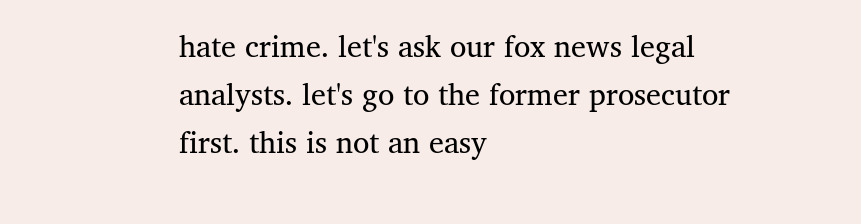hate crime. let's ask our fox news legal analysts. let's go to the former prosecutor first. this is not an easy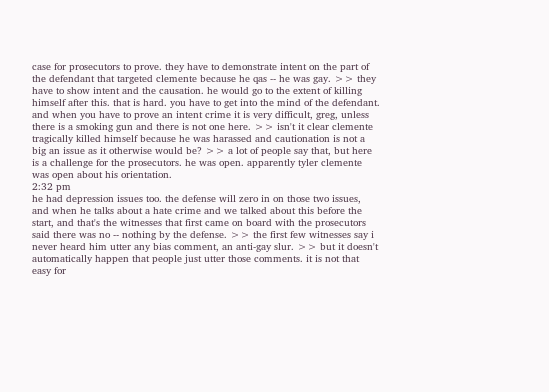case for prosecutors to prove. they have to demonstrate intent on the part of the defendant that targeted clemente because he qas -- he was gay. >> they have to show intent and the causation. he would go to the extent of killing himself after this. that is hard. you have to get into the mind of the defendant. and when you have to prove an intent crime it is very difficult, greg, unless there is a smoking gun and there is not one here. >> isn't it clear clemente tragically killed himself because he was harassed and cautionation is not a big an issue as it otherwise would be? >> a lot of people say that, but here is a challenge for the prosecutors. he was open. apparently tyler clemente was open about his orientation.
2:32 pm
he had depression issues too. the defense will zero in on those two issues, and when he talks about a hate crime and we talked about this before the start, and that's the witnesses that first came on board with the prosecutors said there was no -- nothing by the defense. >> the first few witnesses say i never heard him utter any bias comment, an anti-gay slur. >> but it doesn't automatically happen that people just utter those comments. it is not that easy for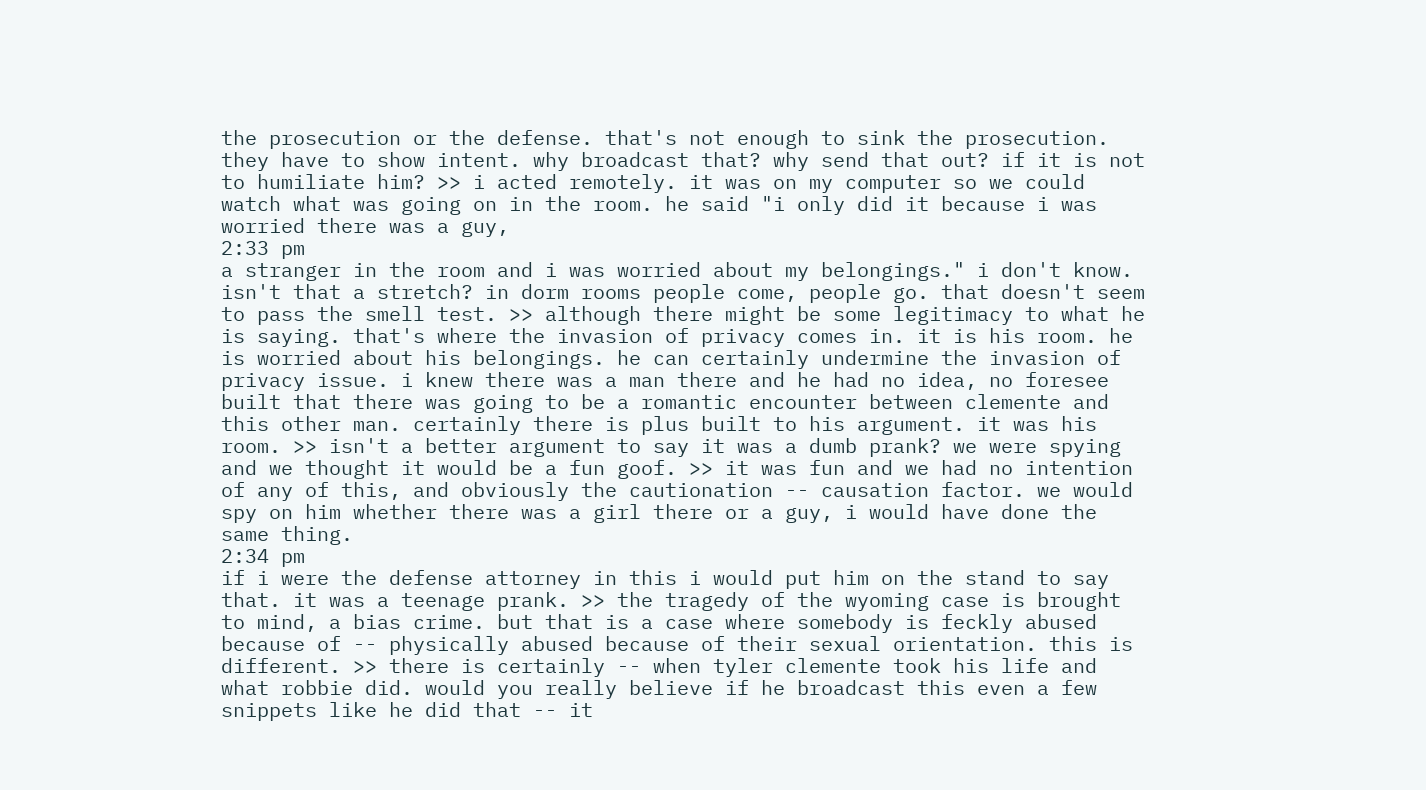the prosecution or the defense. that's not enough to sink the prosecution. they have to show intent. why broadcast that? why send that out? if it is not to humiliate him? >> i acted remotely. it was on my computer so we could watch what was going on in the room. he said "i only did it because i was worried there was a guy,
2:33 pm
a stranger in the room and i was worried about my belongings." i don't know. isn't that a stretch? in dorm rooms people come, people go. that doesn't seem to pass the smell test. >> although there might be some legitimacy to what he is saying. that's where the invasion of privacy comes in. it is his room. he is worried about his belongings. he can certainly undermine the invasion of privacy issue. i knew there was a man there and he had no idea, no foresee built that there was going to be a romantic encounter between clemente and this other man. certainly there is plus built to his argument. it was his room. >> isn't a better argument to say it was a dumb prank? we were spying and we thought it would be a fun goof. >> it was fun and we had no intention of any of this, and obviously the cautionation -- causation factor. we would spy on him whether there was a girl there or a guy, i would have done the same thing.
2:34 pm
if i were the defense attorney in this i would put him on the stand to say that. it was a teenage prank. >> the tragedy of the wyoming case is brought to mind, a bias crime. but that is a case where somebody is feckly abused because of -- physically abused because of their sexual orientation. this is different. >> there is certainly -- when tyler clemente took his life and what robbie did. would you really believe if he broadcast this even a few snippets like he did that -- it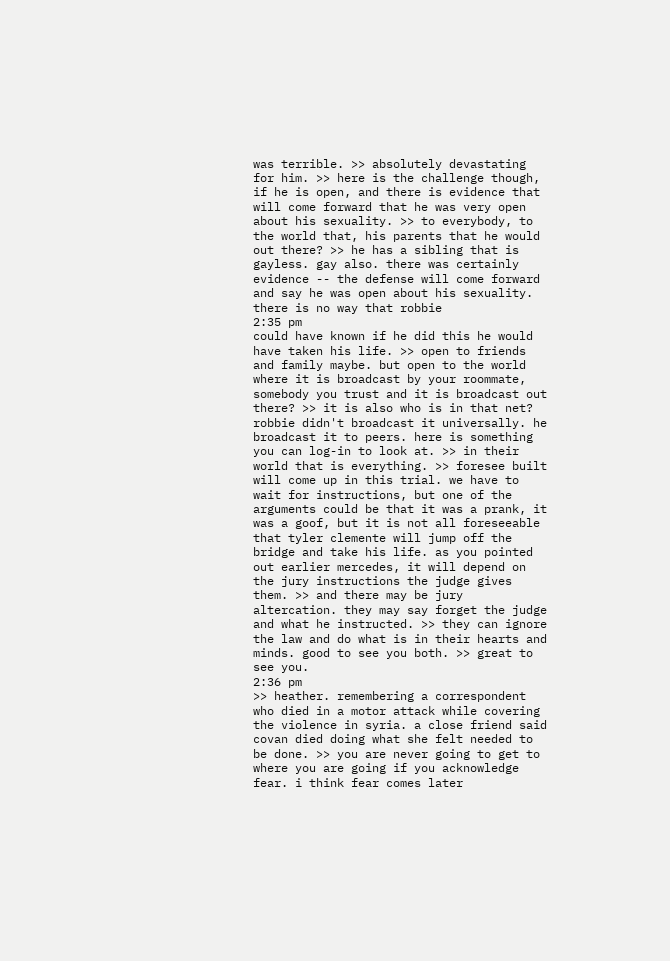was terrible. >> absolutely devastating for him. >> here is the challenge though, if he is open, and there is evidence that will come forward that he was very open about his sexuality. >> to everybody, to the world that, his parents that he would out there? >> he has a sibling that is gayless. gay also. there was certainly evidence -- the defense will come forward and say he was open about his sexuality. there is no way that robbie
2:35 pm
could have known if he did this he would have taken his life. >> open to friends and family maybe. but open to the world where it is broadcast by your roommate, somebody you trust and it is broadcast out there? >> it is also who is in that net? robbie didn't broadcast it universally. he broadcast it to peers. here is something you can log-in to look at. >> in their world that is everything. >> foresee built will come up in this trial. we have to wait for instructions, but one of the arguments could be that it was a prank, it was a goof, but it is not all foreseeable that tyler clemente will jump off the bridge and take his life. as you pointed out earlier mercedes, it will depend on the jury instructions the judge gives them. >> and there may be jury altercation. they may say forget the judge and what he instructed. >> they can ignore the law and do what is in their hearts and minds. good to see you both. >> great to see you.
2:36 pm
>> heather. remembering a correspondent who died in a motor attack while covering the violence in syria. a close friend said covan died doing what she felt needed to be done. >> you are never going to get to where you are going if you acknowledge fear. i think fear comes later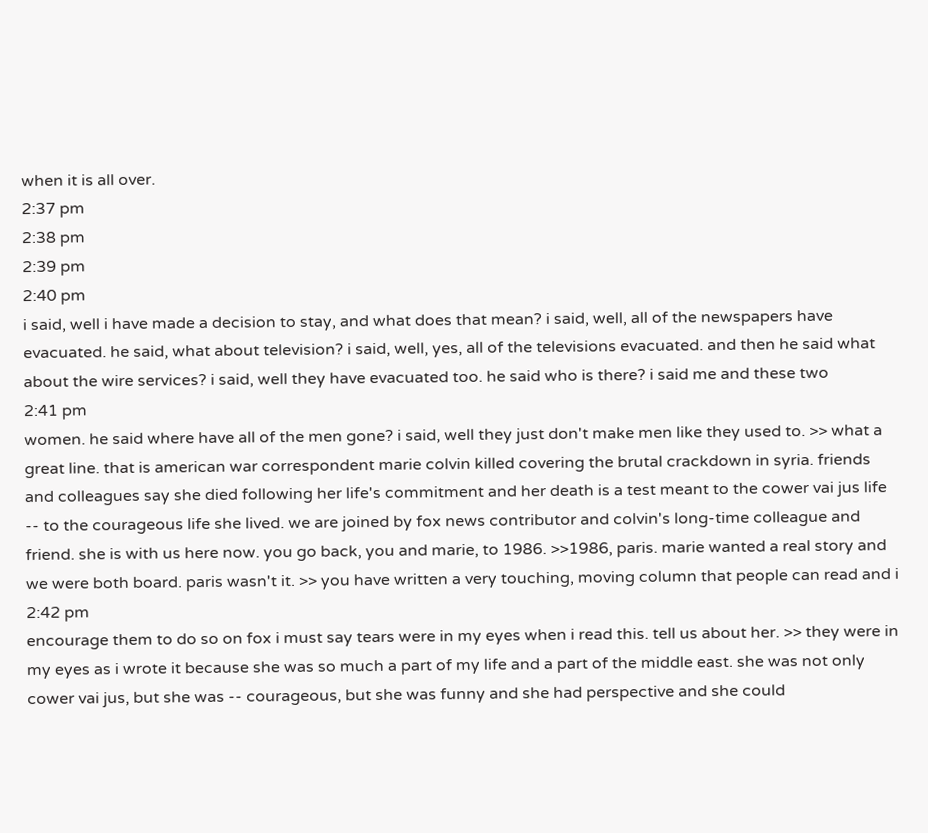when it is all over.
2:37 pm
2:38 pm
2:39 pm
2:40 pm
i said, well i have made a decision to stay, and what does that mean? i said, well, all of the newspapers have evacuated. he said, what about television? i said, well, yes, all of the televisions evacuated. and then he said what about the wire services? i said, well they have evacuated too. he said who is there? i said me and these two
2:41 pm
women. he said where have all of the men gone? i said, well they just don't make men like they used to. >> what a great line. that is american war correspondent marie colvin killed covering the brutal crackdown in syria. friends and colleagues say she died following her life's commitment and her death is a test meant to the cower vai jus life -- to the courageous life she lived. we are joined by fox news contributor and colvin's long-time colleague and friend. she is with us here now. you go back, you and marie, to 1986. >>1986, paris. marie wanted a real story and we were both board. paris wasn't it. >> you have written a very touching, moving column that people can read and i
2:42 pm
encourage them to do so on fox i must say tears were in my eyes when i read this. tell us about her. >> they were in my eyes as i wrote it because she was so much a part of my life and a part of the middle east. she was not only cower vai jus, but she was -- courageous, but she was funny and she had perspective and she could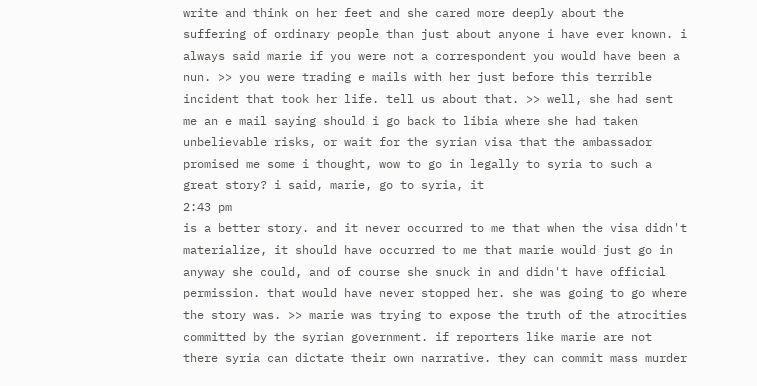write and think on her feet and she cared more deeply about the suffering of ordinary people than just about anyone i have ever known. i always said marie if you were not a correspondent you would have been a nun. >> you were trading e mails with her just before this terrible incident that took her life. tell us about that. >> well, she had sent me an e mail saying should i go back to libia where she had taken unbelievable risks, or wait for the syrian visa that the ambassador promised me some i thought, wow to go in legally to syria to such a great story? i said, marie, go to syria, it
2:43 pm
is a better story. and it never occurred to me that when the visa didn't materialize, it should have occurred to me that marie would just go in anyway she could, and of course she snuck in and didn't have official permission. that would have never stopped her. she was going to go where the story was. >> marie was trying to expose the truth of the atrocities committed by the syrian government. if reporters like marie are not there syria can dictate their own narrative. they can commit mass murder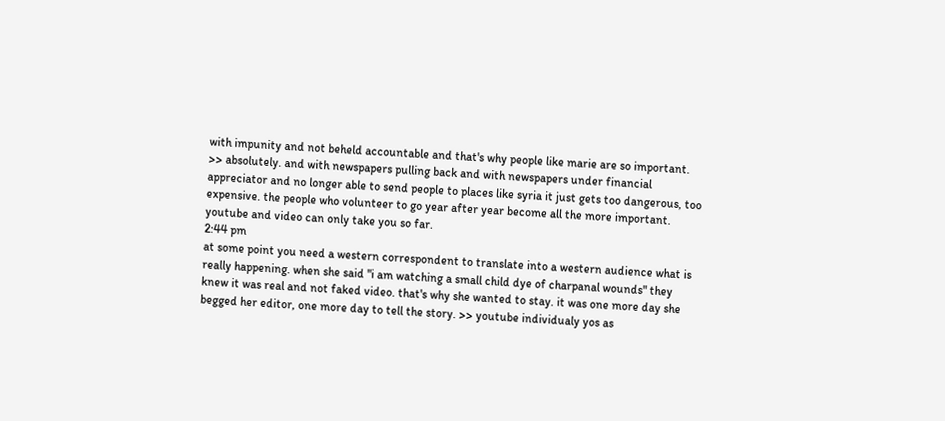with impunity and not beheld accountable and that's why people like marie are so important. >> absolutely. and with newspapers pulling back and with newspapers under financial appreciator and no longer able to send people to places like syria it just gets too dangerous, too expensive. the people who volunteer to go year after year become all the more important. youtube and video can only take you so far.
2:44 pm
at some point you need a western correspondent to translate into a western audience what is really happening. when she said "i am watching a small child dye of charpanal wounds" they knew it was real and not faked video. that's why she wanted to stay. it was one more day she begged her editor, one more day to tell the story. >> youtube individualy yos as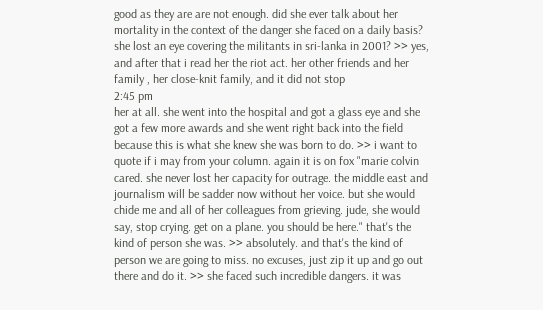good as they are are not enough. did she ever talk about her mortality in the context of the danger she faced on a daily basis? she lost an eye covering the militants in sri-lanka in 2001? >> yes, and after that i read her the riot act. her other friends and her family , her close-knit family, and it did not stop
2:45 pm
her at all. she went into the hospital and got a glass eye and she got a few more awards and she went right back into the field because this is what she knew she was born to do. >> i want to quote if i may from your column. again it is on fox "marie colvin cared. she never lost her capacity for outrage. the middle east and journalism will be sadder now without her voice. but she would chide me and all of her colleagues from grieving. jude, she would say, stop crying. get on a plane. you should be here." that's the kind of person she was. >> absolutely. and that's the kind of person we are going to miss. no excuses, just zip it up and go out there and do it. >> she faced such incredible dangers. it was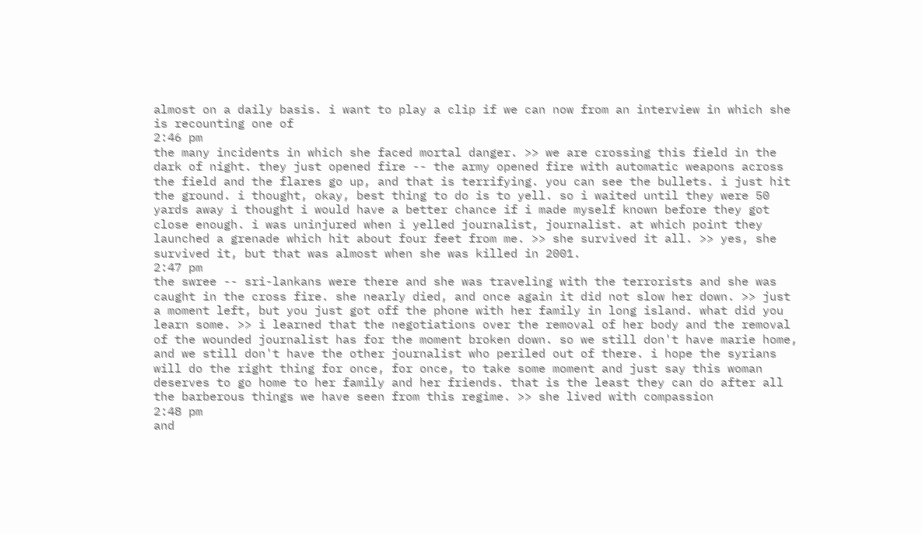almost on a daily basis. i want to play a clip if we can now from an interview in which she is recounting one of
2:46 pm
the many incidents in which she faced mortal danger. >> we are crossing this field in the dark of night. they just opened fire -- the army opened fire with automatic weapons across the field and the flares go up, and that is terrifying. you can see the bullets. i just hit the ground. i thought, okay, best thing to do is to yell. so i waited until they were 50 yards away i thought i would have a better chance if i made myself known before they got close enough. i was uninjured when i yelled journalist, journalist. at which point they launched a grenade which hit about four feet from me. >> she survived it all. >> yes, she survived it, but that was almost when she was killed in 2001.
2:47 pm
the swree -- sri-lankans were there and she was traveling with the terrorists and she was caught in the cross fire. she nearly died, and once again it did not slow her down. >> just a moment left, but you just got off the phone with her family in long island. what did you learn some. >> i learned that the negotiations over the removal of her body and the removal of the wounded journalist has for the moment broken down. so we still don't have marie home, and we still don't have the other journalist who periled out of there. i hope the syrians will do the right thing for once, for once, to take some moment and just say this woman deserves to go home to her family and her friends. that is the least they can do after all the barberous things we have seen from this regime. >> she lived with compassion
2:48 pm
and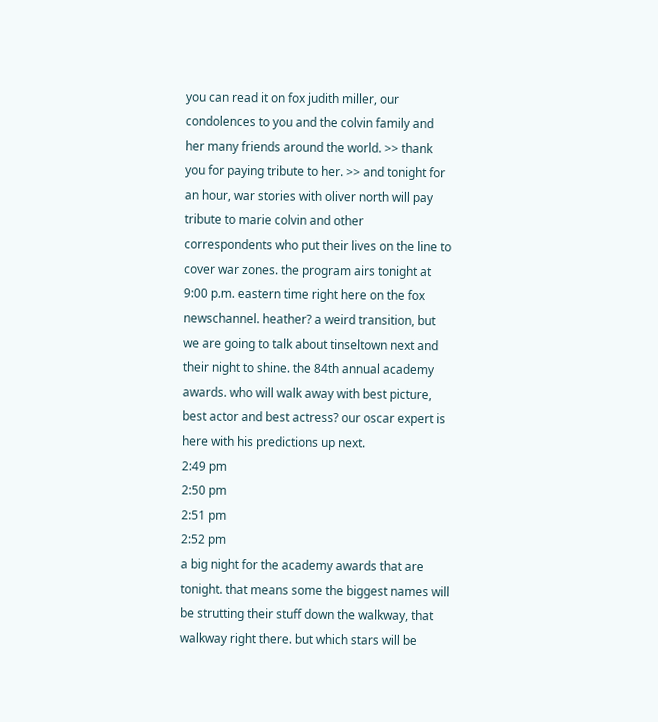you can read it on fox judith miller, our condolences to you and the colvin family and her many friends around the world. >> thank you for paying tribute to her. >> and tonight for an hour, war stories with oliver north will pay tribute to marie colvin and other correspondents who put their lives on the line to cover war zones. the program airs tonight at 9:00 p.m. eastern time right here on the fox newschannel. heather? a weird transition, but we are going to talk about tinseltown next and their night to shine. the 84th annual academy awards. who will walk away with best picture, best actor and best actress? our oscar expert is here with his predictions up next.
2:49 pm
2:50 pm
2:51 pm
2:52 pm
a big night for the academy awards that are tonight. that means some the biggest names will be strutting their stuff down the walkway, that walkway right there. but which stars will be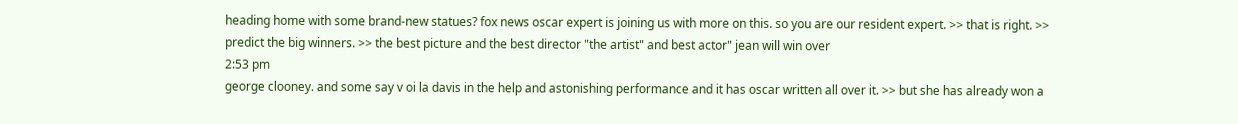heading home with some brand-new statues? fox news oscar expert is joining us with more on this. so you are our resident expert. >> that is right. >> predict the big winners. >> the best picture and the best director "the artist" and best actor" jean will win over
2:53 pm
george clooney. and some say v oi la davis in the help and astonishing performance and it has oscar written all over it. >> but she has already won a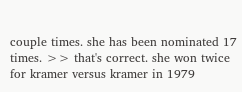couple times. she has been nominated 17 times. >> that's correct. she won twice for kramer versus kramer in 1979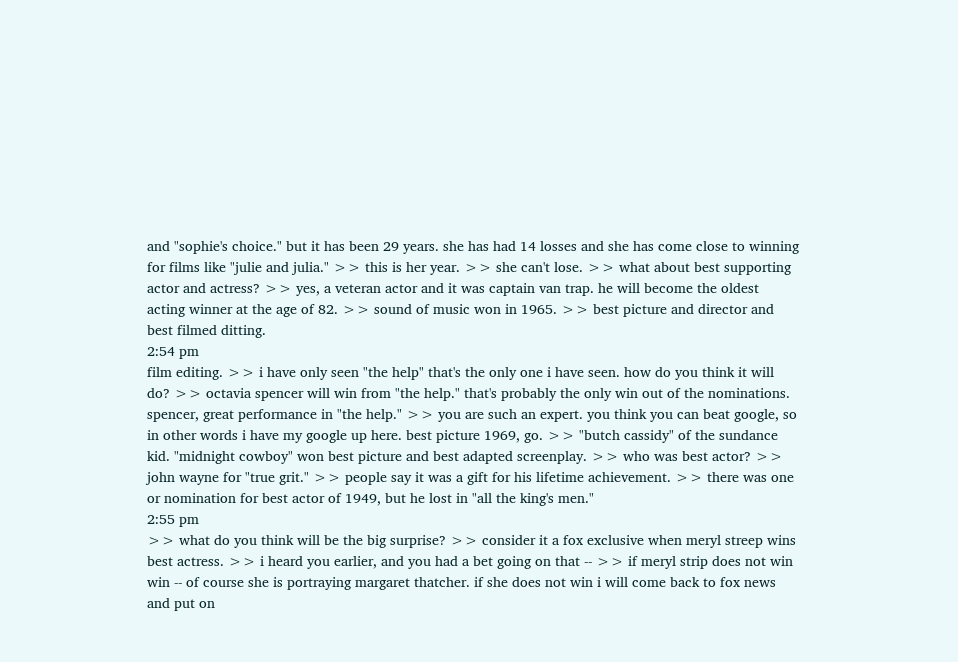and "sophie's choice." but it has been 29 years. she has had 14 losses and she has come close to winning for films like "julie and julia." >> this is her year. >> she can't lose. >> what about best supporting actor and actress? >> yes, a veteran actor and it was captain van trap. he will become the oldest acting winner at the age of 82. >> sound of music won in 1965. >> best picture and director and best filmed ditting.
2:54 pm
film editing. >> i have only seen "the help" that's the only one i have seen. how do you think it will do? >> octavia spencer will win from "the help." that's probably the only win out of the nominations. spencer, great performance in "the help." >> you are such an expert. you think you can beat google, so in other words i have my google up here. best picture 1969, go. >> "butch cassidy" of the sundance kid. "midnight cowboy" won best picture and best adapted screenplay. >> who was best actor? >> john wayne for "true grit." >> people say it was a gift for his lifetime achievement. >> there was one or nomination for best actor of 1949, but he lost in "all the king's men."
2:55 pm
>> what do you think will be the big surprise? >> consider it a fox exclusive when meryl streep wins best actress. >> i heard you earlier, and you had a bet going on that -- >> if meryl strip does not win win -- of course she is portraying margaret thatcher. if she does not win i will come back to fox news and put on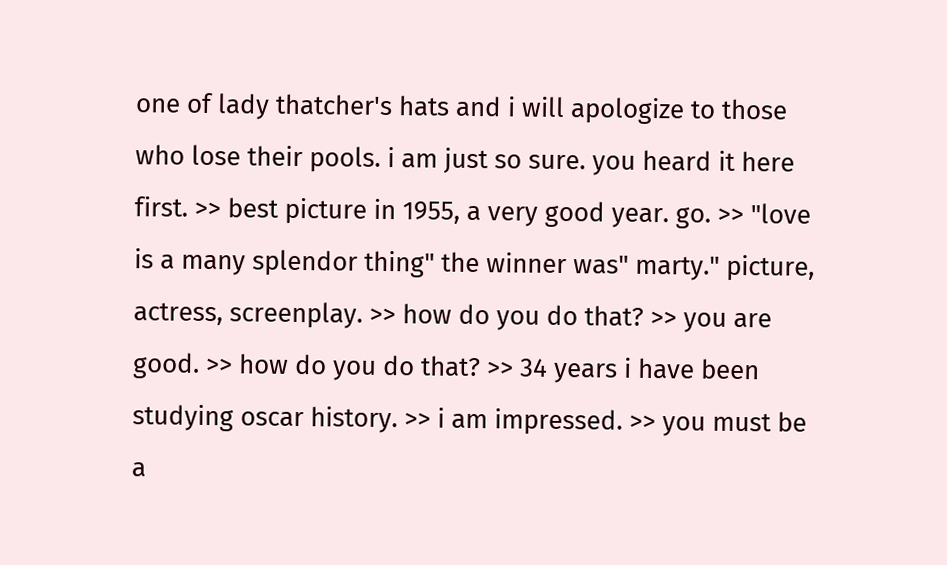one of lady thatcher's hats and i will apologize to those who lose their pools. i am just so sure. you heard it here first. >> best picture in 1955, a very good year. go. >> "love is a many splendor thing" the winner was" marty." picture, actress, screenplay. >> how do you do that? >> you are good. >> how do you do that? >> 34 years i have been studying oscar history. >> i am impressed. >> you must be a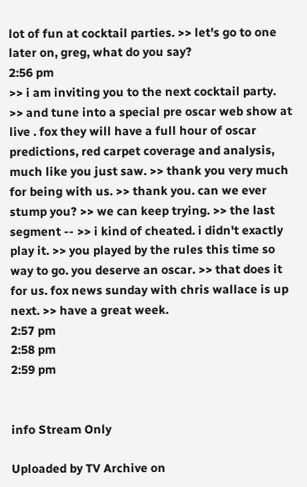lot of fun at cocktail parties. >> let's go to one later on, greg, what do you say?
2:56 pm
>> i am inviting you to the next cocktail party. >> and tune into a special pre oscar web show at live . fox they will have a full hour of oscar predictions, red carpet coverage and analysis, much like you just saw. >> thank you very much for being with us. >> thank you. can we ever stump you? >> we can keep trying. >> the last segment -- >> i kind of cheated. i didn't exactly play it. >> you played by the rules this time so way to go. you deserve an oscar. >> that does it for us. fox news sunday with chris wallace is up next. >> have a great week.
2:57 pm
2:58 pm
2:59 pm


info Stream Only

Uploaded by TV Archive on